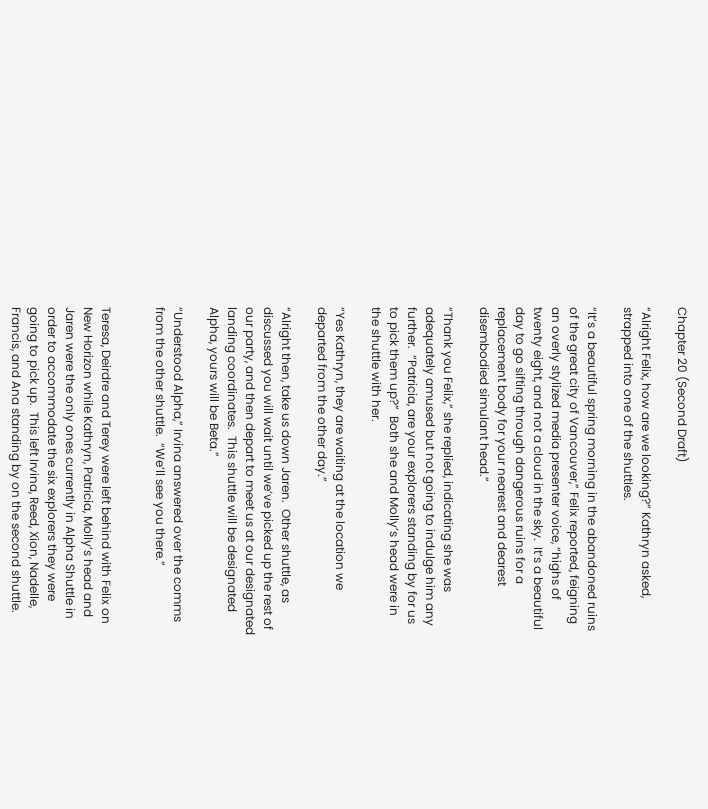Chapter 20 (Second Draft)

“Alright Felix, how are we looking?” Kathryn asked, strapped into one of the shuttles.

“It’s a beautiful spring morning in the abandoned ruins of the great city of Vancouver,” Felix reported, feigning an overly stylized media presenter voice, “highs of twenty eight, and not a cloud in the sky.  It’s a beautiful day to go sifting through dangerous ruins for a replacement body for your nearest and dearest disembodied simulant head.”

“Thank you Felix,” she replied, indicating she was adequately amused but not going to indulge him any further.  “Patricia, are your explorers standing by for us to pick them up?”  Both she and Molly’s head were in the shuttle with her.

“Yes Kathryn, they are waiting at the location we departed from the other day.”

“Alright then, take us down Jaren.  Other shuttle, as discussed you will wait until we’ve picked up the rest of our party, and then depart to meet us at our designated landing coordinates.  This shuttle will be designated Alpha, yours will be Beta.”

“Understood Alpha,” Irvina answered over the comms from the other shuttle.  “We’ll see you there.”


Teresa, Deirdre and Terey were left behind with Felix on New Horizon while Kathryn, Patricia, Molly’s head and Jaren were the only ones currently in Alpha Shuttle in order to accommodate the six explorers they were going to pick up.  This left Irvina, Reed, Xion, Nadelle, Francis, and Ana standing by on the second shuttle.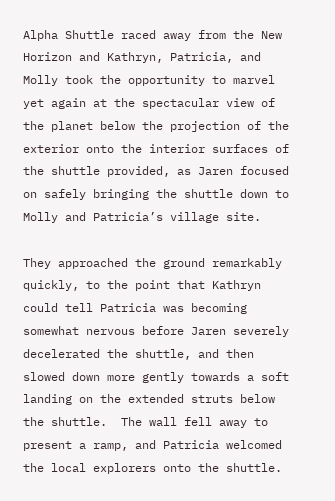Alpha Shuttle raced away from the New Horizon and Kathryn, Patricia, and Molly took the opportunity to marvel yet again at the spectacular view of the planet below the projection of the exterior onto the interior surfaces of the shuttle provided, as Jaren focused on safely bringing the shuttle down to Molly and Patricia’s village site.

They approached the ground remarkably quickly, to the point that Kathryn could tell Patricia was becoming somewhat nervous before Jaren severely decelerated the shuttle, and then slowed down more gently towards a soft landing on the extended struts below the shuttle.  The wall fell away to present a ramp, and Patricia welcomed the local explorers onto the shuttle.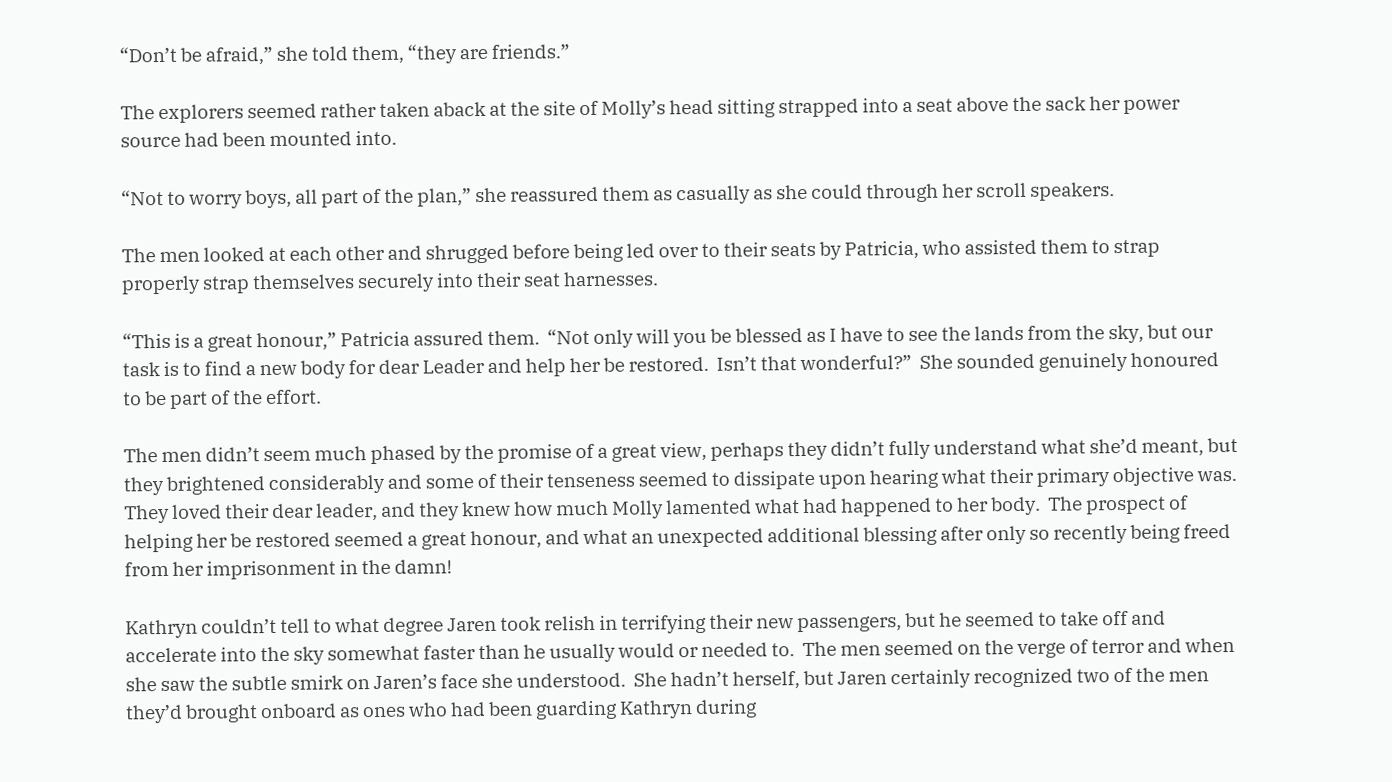“Don’t be afraid,” she told them, “they are friends.”

The explorers seemed rather taken aback at the site of Molly’s head sitting strapped into a seat above the sack her power source had been mounted into.

“Not to worry boys, all part of the plan,” she reassured them as casually as she could through her scroll speakers.

The men looked at each other and shrugged before being led over to their seats by Patricia, who assisted them to strap properly strap themselves securely into their seat harnesses.

“This is a great honour,” Patricia assured them.  “Not only will you be blessed as I have to see the lands from the sky, but our task is to find a new body for dear Leader and help her be restored.  Isn’t that wonderful?”  She sounded genuinely honoured to be part of the effort.

The men didn’t seem much phased by the promise of a great view, perhaps they didn’t fully understand what she’d meant, but they brightened considerably and some of their tenseness seemed to dissipate upon hearing what their primary objective was.  They loved their dear leader, and they knew how much Molly lamented what had happened to her body.  The prospect of helping her be restored seemed a great honour, and what an unexpected additional blessing after only so recently being freed from her imprisonment in the damn!

Kathryn couldn’t tell to what degree Jaren took relish in terrifying their new passengers, but he seemed to take off and accelerate into the sky somewhat faster than he usually would or needed to.  The men seemed on the verge of terror and when she saw the subtle smirk on Jaren’s face she understood.  She hadn’t herself, but Jaren certainly recognized two of the men they’d brought onboard as ones who had been guarding Kathryn during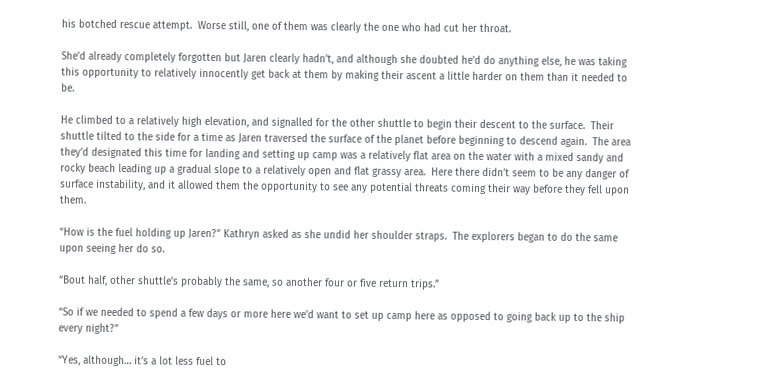his botched rescue attempt.  Worse still, one of them was clearly the one who had cut her throat.

She’d already completely forgotten but Jaren clearly hadn’t, and although she doubted he’d do anything else, he was taking this opportunity to relatively innocently get back at them by making their ascent a little harder on them than it needed to be.

He climbed to a relatively high elevation, and signalled for the other shuttle to begin their descent to the surface.  Their shuttle tilted to the side for a time as Jaren traversed the surface of the planet before beginning to descend again.  The area they’d designated this time for landing and setting up camp was a relatively flat area on the water with a mixed sandy and rocky beach leading up a gradual slope to a relatively open and flat grassy area.  Here there didn’t seem to be any danger of surface instability, and it allowed them the opportunity to see any potential threats coming their way before they fell upon them.

“How is the fuel holding up Jaren?” Kathryn asked as she undid her shoulder straps.  The explorers began to do the same upon seeing her do so.

“Bout half, other shuttle’s probably the same, so another four or five return trips.”

“So if we needed to spend a few days or more here we’d want to set up camp here as opposed to going back up to the ship every night?”

“Yes, although… it’s a lot less fuel to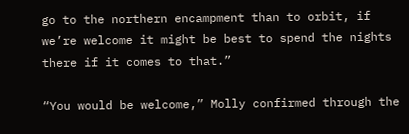go to the northern encampment than to orbit, if we’re welcome it might be best to spend the nights there if it comes to that.”

“You would be welcome,” Molly confirmed through the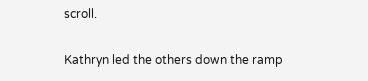scroll.

Kathryn led the others down the ramp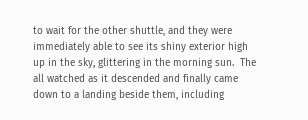to wait for the other shuttle, and they were immediately able to see its shiny exterior high up in the sky, glittering in the morning sun.  The all watched as it descended and finally came down to a landing beside them, including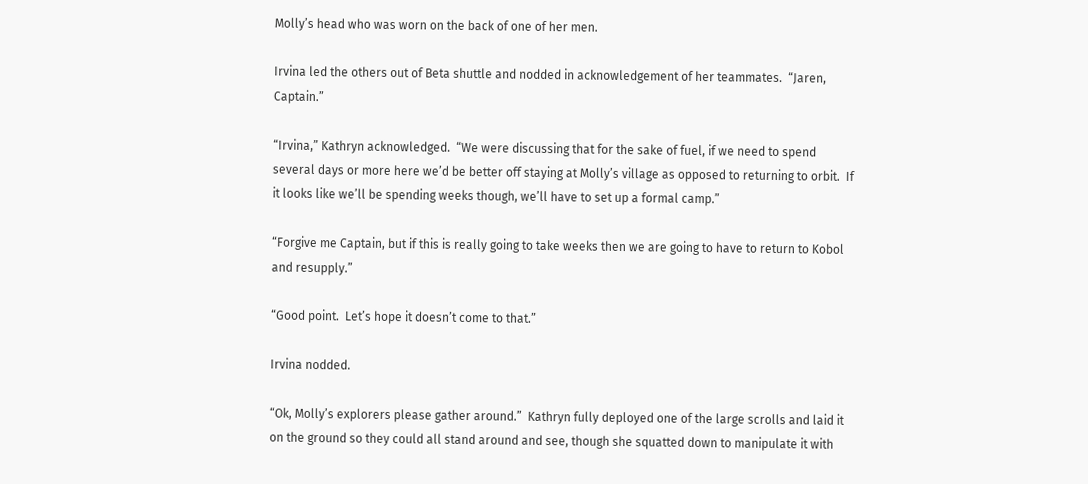Molly’s head who was worn on the back of one of her men.

Irvina led the others out of Beta shuttle and nodded in acknowledgement of her teammates.  “Jaren, Captain.”

“Irvina,” Kathryn acknowledged.  “We were discussing that for the sake of fuel, if we need to spend several days or more here we’d be better off staying at Molly’s village as opposed to returning to orbit.  If it looks like we’ll be spending weeks though, we’ll have to set up a formal camp.”

“Forgive me Captain, but if this is really going to take weeks then we are going to have to return to Kobol and resupply.”

“Good point.  Let’s hope it doesn’t come to that.”

Irvina nodded.

“Ok, Molly’s explorers please gather around.”  Kathryn fully deployed one of the large scrolls and laid it on the ground so they could all stand around and see, though she squatted down to manipulate it with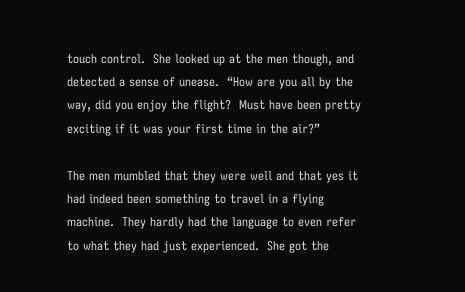touch control.  She looked up at the men though, and detected a sense of unease.  “How are you all by the way, did you enjoy the flight?  Must have been pretty exciting if it was your first time in the air?”

The men mumbled that they were well and that yes it had indeed been something to travel in a flying machine.  They hardly had the language to even refer to what they had just experienced.  She got the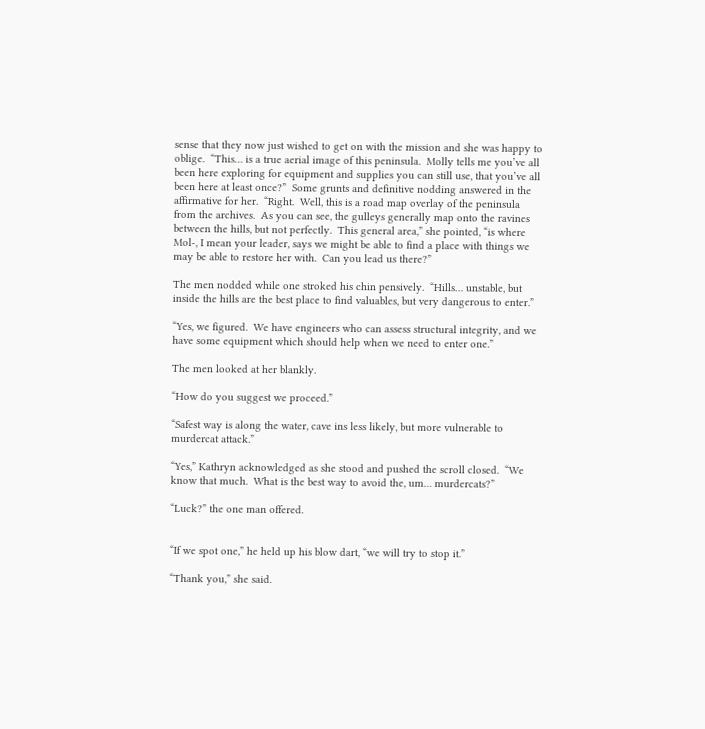sense that they now just wished to get on with the mission and she was happy to oblige.  “This… is a true aerial image of this peninsula.  Molly tells me you’ve all been here exploring for equipment and supplies you can still use, that you’ve all been here at least once?”  Some grunts and definitive nodding answered in the affirmative for her.  “Right.  Well, this is a road map overlay of the peninsula from the archives.  As you can see, the gulleys generally map onto the ravines between the hills, but not perfectly.  This general area,” she pointed, “is where Mol-, I mean your leader, says we might be able to find a place with things we may be able to restore her with.  Can you lead us there?”

The men nodded while one stroked his chin pensively.  “Hills… unstable, but inside the hills are the best place to find valuables, but very dangerous to enter.”

“Yes, we figured.  We have engineers who can assess structural integrity, and we have some equipment which should help when we need to enter one.”

The men looked at her blankly.

“How do you suggest we proceed.”

“Safest way is along the water, cave ins less likely, but more vulnerable to murdercat attack.”

“Yes,” Kathryn acknowledged as she stood and pushed the scroll closed.  “We know that much.  What is the best way to avoid the, um… murdercats?”

“Luck?” the one man offered.


“If we spot one,” he held up his blow dart, “we will try to stop it.”

“Thank you,” she said.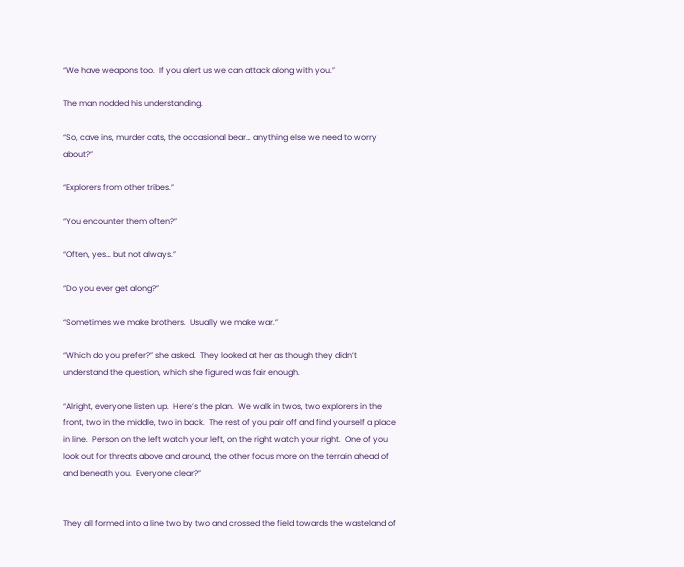“We have weapons too.  If you alert us we can attack along with you.”

The man nodded his understanding.

“So, cave ins, murder cats, the occasional bear… anything else we need to worry about?”

“Explorers from other tribes.”

“You encounter them often?”

“Often, yes… but not always.”

“Do you ever get along?”

“Sometimes we make brothers.  Usually we make war.”

“Which do you prefer?” she asked.  They looked at her as though they didn’t understand the question, which she figured was fair enough.

“Alright, everyone listen up.  Here’s the plan.  We walk in twos, two explorers in the front, two in the middle, two in back.  The rest of you pair off and find yourself a place in line.  Person on the left watch your left, on the right watch your right.  One of you look out for threats above and around, the other focus more on the terrain ahead of and beneath you.  Everyone clear?”


They all formed into a line two by two and crossed the field towards the wasteland of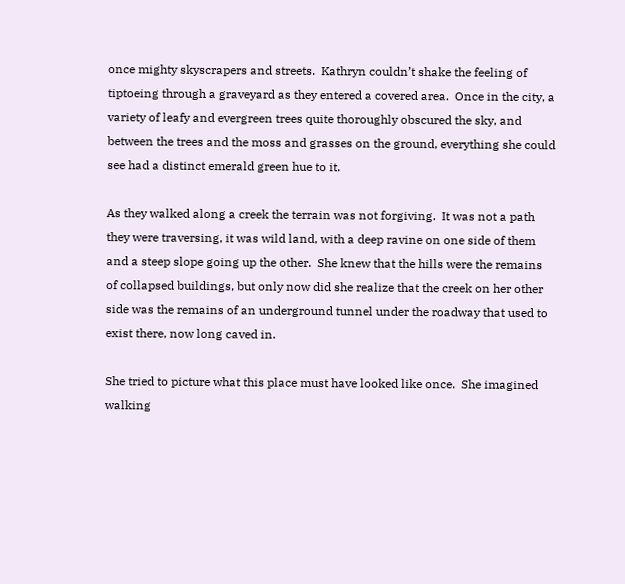once mighty skyscrapers and streets.  Kathryn couldn’t shake the feeling of tiptoeing through a graveyard as they entered a covered area.  Once in the city, a variety of leafy and evergreen trees quite thoroughly obscured the sky, and between the trees and the moss and grasses on the ground, everything she could see had a distinct emerald green hue to it.

As they walked along a creek the terrain was not forgiving.  It was not a path they were traversing, it was wild land, with a deep ravine on one side of them and a steep slope going up the other.  She knew that the hills were the remains of collapsed buildings, but only now did she realize that the creek on her other side was the remains of an underground tunnel under the roadway that used to exist there, now long caved in.

She tried to picture what this place must have looked like once.  She imagined walking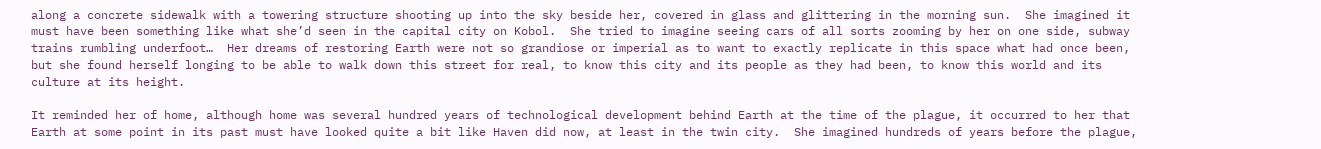along a concrete sidewalk with a towering structure shooting up into the sky beside her, covered in glass and glittering in the morning sun.  She imagined it must have been something like what she’d seen in the capital city on Kobol.  She tried to imagine seeing cars of all sorts zooming by her on one side, subway trains rumbling underfoot…  Her dreams of restoring Earth were not so grandiose or imperial as to want to exactly replicate in this space what had once been, but she found herself longing to be able to walk down this street for real, to know this city and its people as they had been, to know this world and its culture at its height.

It reminded her of home, although home was several hundred years of technological development behind Earth at the time of the plague, it occurred to her that Earth at some point in its past must have looked quite a bit like Haven did now, at least in the twin city.  She imagined hundreds of years before the plague,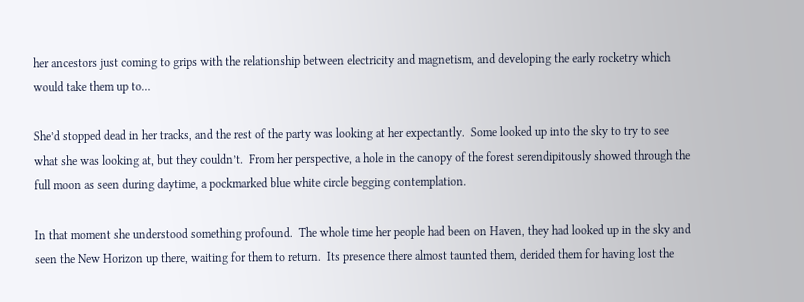her ancestors just coming to grips with the relationship between electricity and magnetism, and developing the early rocketry which would take them up to…

She’d stopped dead in her tracks, and the rest of the party was looking at her expectantly.  Some looked up into the sky to try to see what she was looking at, but they couldn’t.  From her perspective, a hole in the canopy of the forest serendipitously showed through the full moon as seen during daytime, a pockmarked blue white circle begging contemplation.

In that moment she understood something profound.  The whole time her people had been on Haven, they had looked up in the sky and seen the New Horizon up there, waiting for them to return.  Its presence there almost taunted them, derided them for having lost the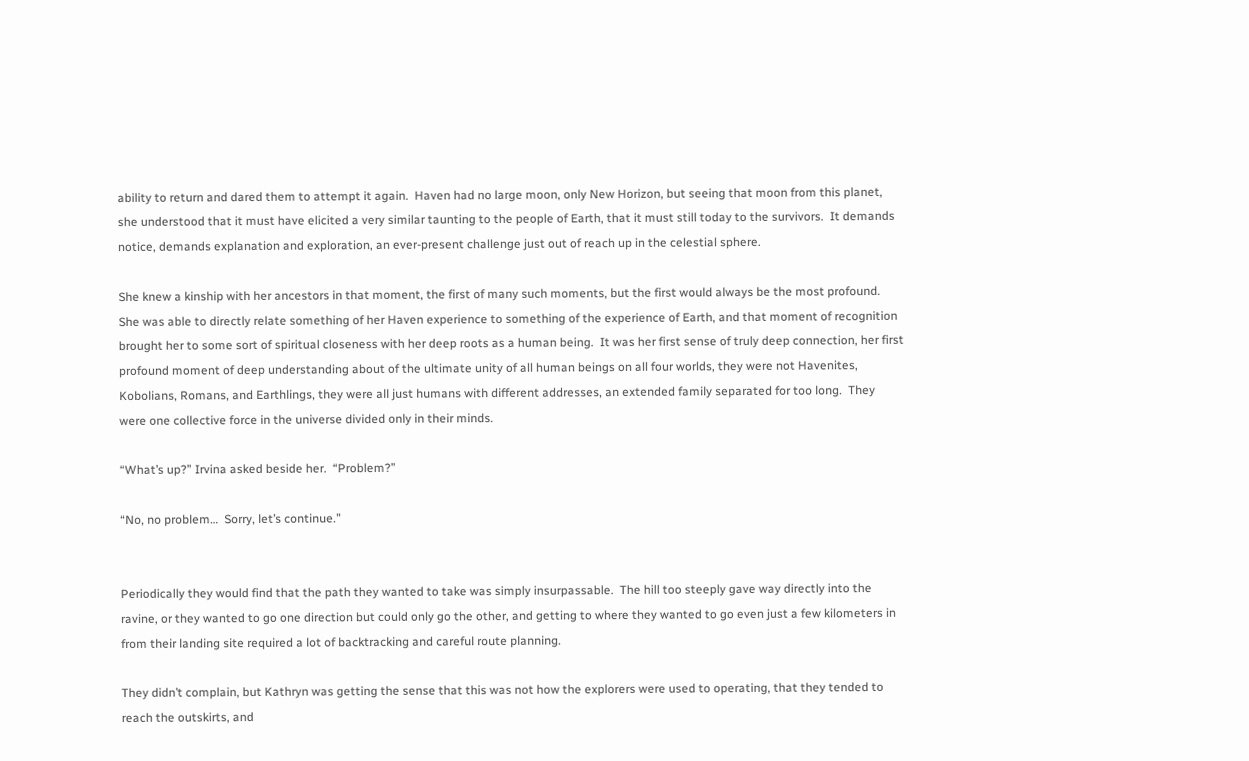ability to return and dared them to attempt it again.  Haven had no large moon, only New Horizon, but seeing that moon from this planet, she understood that it must have elicited a very similar taunting to the people of Earth, that it must still today to the survivors.  It demands notice, demands explanation and exploration, an ever-present challenge just out of reach up in the celestial sphere.

She knew a kinship with her ancestors in that moment, the first of many such moments, but the first would always be the most profound.  She was able to directly relate something of her Haven experience to something of the experience of Earth, and that moment of recognition brought her to some sort of spiritual closeness with her deep roots as a human being.  It was her first sense of truly deep connection, her first profound moment of deep understanding about of the ultimate unity of all human beings on all four worlds, they were not Havenites, Kobolians, Romans, and Earthlings, they were all just humans with different addresses, an extended family separated for too long.  They were one collective force in the universe divided only in their minds.

“What’s up?” Irvina asked beside her.  “Problem?”

“No, no problem…  Sorry, let’s continue.”


Periodically they would find that the path they wanted to take was simply insurpassable.  The hill too steeply gave way directly into the ravine, or they wanted to go one direction but could only go the other, and getting to where they wanted to go even just a few kilometers in from their landing site required a lot of backtracking and careful route planning.

They didn’t complain, but Kathryn was getting the sense that this was not how the explorers were used to operating, that they tended to reach the outskirts, and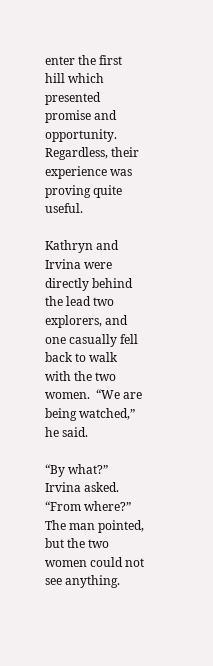enter the first hill which presented promise and opportunity.  Regardless, their experience was proving quite useful.

Kathryn and Irvina were directly behind the lead two explorers, and one casually fell back to walk with the two women.  “We are being watched,” he said.

“By what?” Irvina asked.  “From where?”  The man pointed, but the two women could not see anything.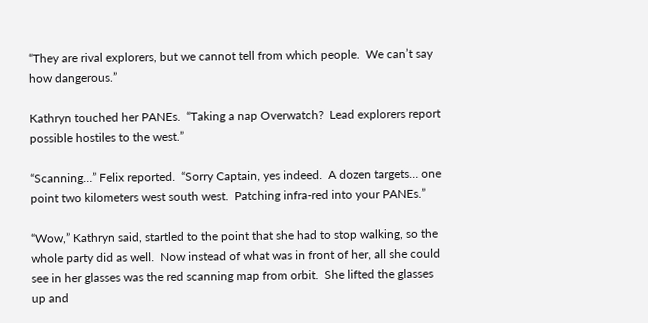“They are rival explorers, but we cannot tell from which people.  We can’t say how dangerous.”

Kathryn touched her PANEs.  “Taking a nap Overwatch?  Lead explorers report possible hostiles to the west.”

“Scanning…” Felix reported.  “Sorry Captain, yes indeed.  A dozen targets… one point two kilometers west south west.  Patching infra-red into your PANEs.”

“Wow,” Kathryn said, startled to the point that she had to stop walking, so the whole party did as well.  Now instead of what was in front of her, all she could see in her glasses was the red scanning map from orbit.  She lifted the glasses up and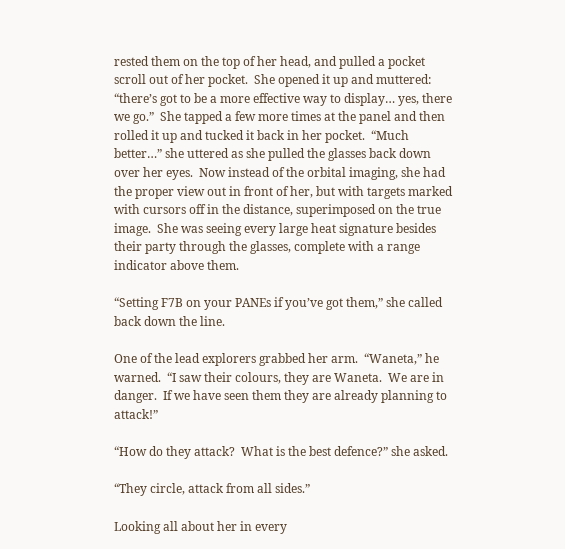rested them on the top of her head, and pulled a pocket scroll out of her pocket.  She opened it up and muttered: “there’s got to be a more effective way to display… yes, there we go.”  She tapped a few more times at the panel and then rolled it up and tucked it back in her pocket.  “Much better…” she uttered as she pulled the glasses back down over her eyes.  Now instead of the orbital imaging, she had the proper view out in front of her, but with targets marked with cursors off in the distance, superimposed on the true image.  She was seeing every large heat signature besides their party through the glasses, complete with a range indicator above them.

“Setting F7B on your PANEs if you’ve got them,” she called back down the line.

One of the lead explorers grabbed her arm.  “Waneta,” he warned.  “I saw their colours, they are Waneta.  We are in danger.  If we have seen them they are already planning to attack!”

“How do they attack?  What is the best defence?” she asked.

“They circle, attack from all sides.”

Looking all about her in every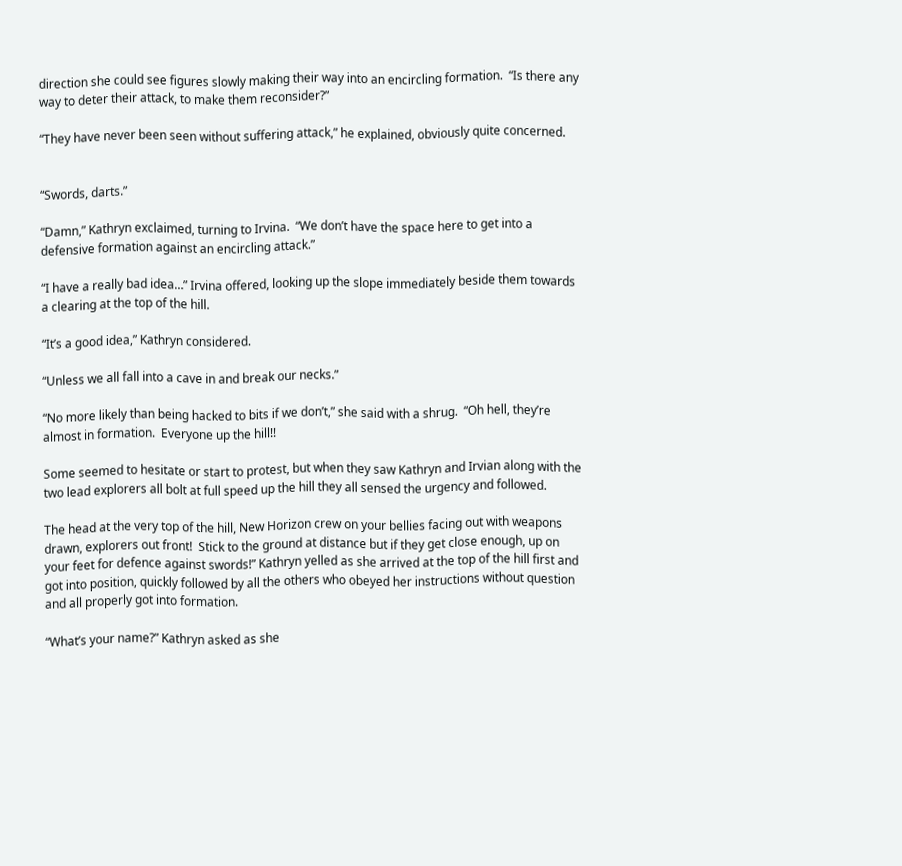direction she could see figures slowly making their way into an encircling formation.  “Is there any way to deter their attack, to make them reconsider?”

“They have never been seen without suffering attack,” he explained, obviously quite concerned.


“Swords, darts.”

“Damn,” Kathryn exclaimed, turning to Irvina.  “We don’t have the space here to get into a defensive formation against an encircling attack.”

“I have a really bad idea…” Irvina offered, looking up the slope immediately beside them towards a clearing at the top of the hill.

“It’s a good idea,” Kathryn considered.

“Unless we all fall into a cave in and break our necks.”

“No more likely than being hacked to bits if we don’t,” she said with a shrug.  “Oh hell, they’re almost in formation.  Everyone up the hill!!

Some seemed to hesitate or start to protest, but when they saw Kathryn and Irvian along with the two lead explorers all bolt at full speed up the hill they all sensed the urgency and followed.

The head at the very top of the hill, New Horizon crew on your bellies facing out with weapons drawn, explorers out front!  Stick to the ground at distance but if they get close enough, up on your feet for defence against swords!” Kathryn yelled as she arrived at the top of the hill first and got into position, quickly followed by all the others who obeyed her instructions without question and all properly got into formation.

“What’s your name?” Kathryn asked as she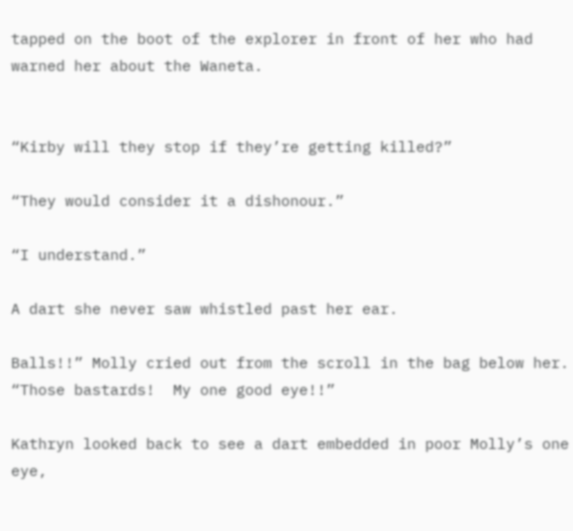tapped on the boot of the explorer in front of her who had warned her about the Waneta.


“Kirby will they stop if they’re getting killed?”

“They would consider it a dishonour.”

“I understand.”

A dart she never saw whistled past her ear.

Balls!!” Molly cried out from the scroll in the bag below her.  “Those bastards!  My one good eye!!”

Kathryn looked back to see a dart embedded in poor Molly’s one eye,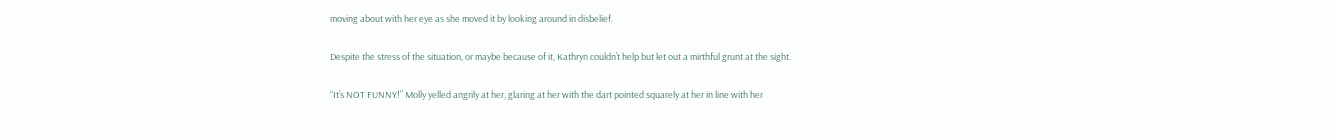moving about with her eye as she moved it by looking around in disbelief.

Despite the stress of the situation, or maybe because of it, Kathryn couldn’t help but let out a mirthful grunt at the sight.

“It’s NOT FUNNY!” Molly yelled angrily at her, glaring at her with the dart pointed squarely at her in line with her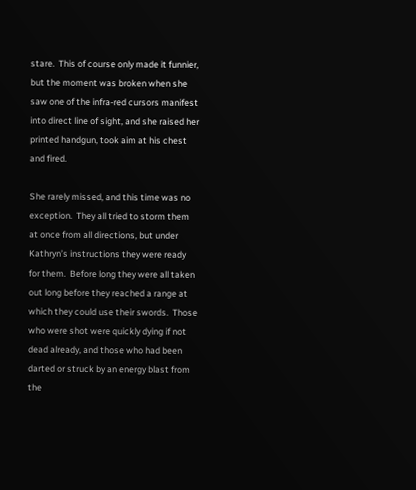stare.  This of course only made it funnier, but the moment was broken when she saw one of the infra-red cursors manifest into direct line of sight, and she raised her printed handgun, took aim at his chest and fired.

She rarely missed, and this time was no exception.  They all tried to storm them at once from all directions, but under Kathryn’s instructions they were ready for them.  Before long they were all taken out long before they reached a range at which they could use their swords.  Those who were shot were quickly dying if not dead already, and those who had been darted or struck by an energy blast from the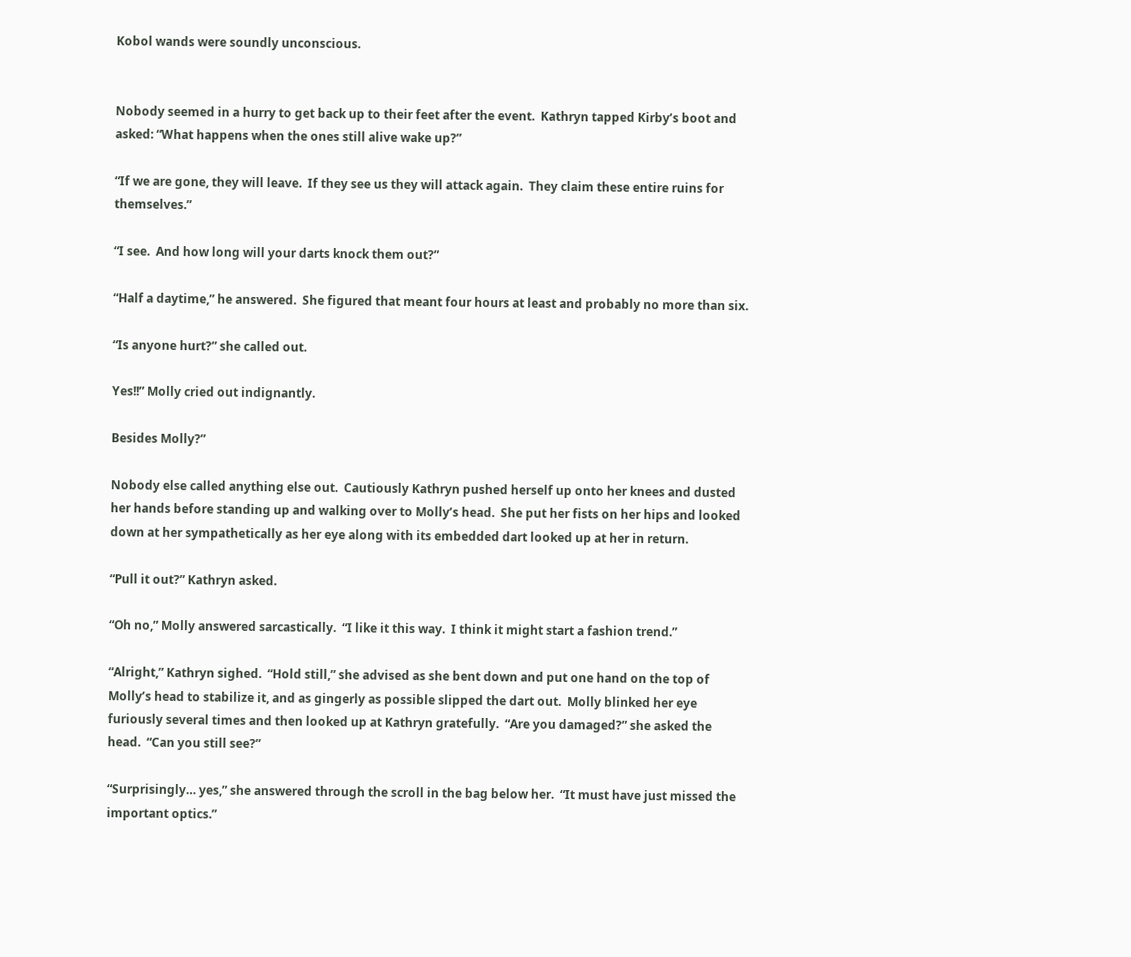Kobol wands were soundly unconscious.


Nobody seemed in a hurry to get back up to their feet after the event.  Kathryn tapped Kirby’s boot and asked: “What happens when the ones still alive wake up?”

“If we are gone, they will leave.  If they see us they will attack again.  They claim these entire ruins for themselves.”

“I see.  And how long will your darts knock them out?”

“Half a daytime,” he answered.  She figured that meant four hours at least and probably no more than six.

“Is anyone hurt?” she called out.

Yes!!” Molly cried out indignantly.

Besides Molly?”

Nobody else called anything else out.  Cautiously Kathryn pushed herself up onto her knees and dusted her hands before standing up and walking over to Molly’s head.  She put her fists on her hips and looked down at her sympathetically as her eye along with its embedded dart looked up at her in return.

“Pull it out?” Kathryn asked.

“Oh no,” Molly answered sarcastically.  “I like it this way.  I think it might start a fashion trend.”

“Alright,” Kathryn sighed.  “Hold still,” she advised as she bent down and put one hand on the top of Molly’s head to stabilize it, and as gingerly as possible slipped the dart out.  Molly blinked her eye furiously several times and then looked up at Kathryn gratefully.  “Are you damaged?” she asked the head.  “Can you still see?”

“Surprisingly… yes,” she answered through the scroll in the bag below her.  “It must have just missed the important optics.”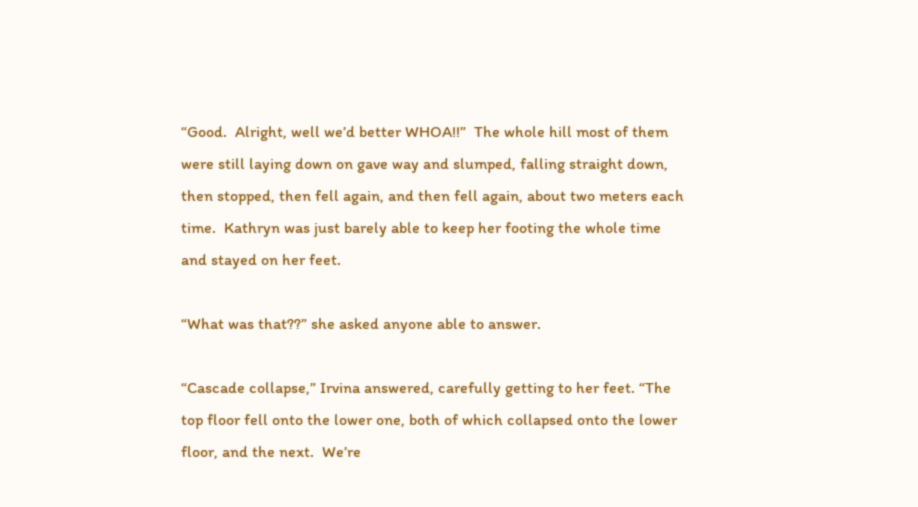“Good.  Alright, well we’d better WHOA!!”  The whole hill most of them were still laying down on gave way and slumped, falling straight down, then stopped, then fell again, and then fell again, about two meters each time.  Kathryn was just barely able to keep her footing the whole time and stayed on her feet.

“What was that??” she asked anyone able to answer.

“Cascade collapse,” Irvina answered, carefully getting to her feet. “The top floor fell onto the lower one, both of which collapsed onto the lower floor, and the next.  We’re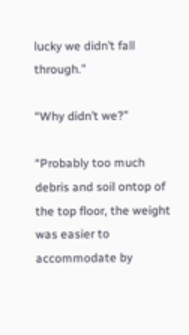lucky we didn’t fall through.”

“Why didn’t we?”

“Probably too much debris and soil ontop of the top floor, the weight was easier to accommodate by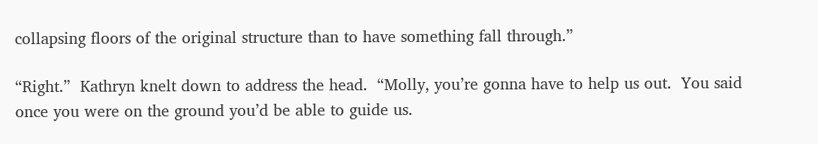collapsing floors of the original structure than to have something fall through.”

“Right.”  Kathryn knelt down to address the head.  “Molly, you’re gonna have to help us out.  You said once you were on the ground you’d be able to guide us.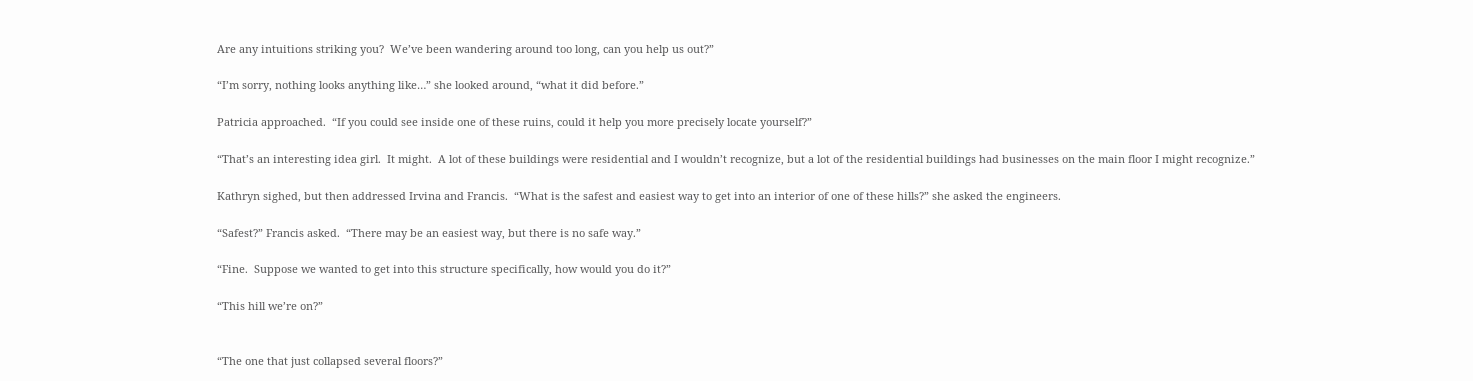Are any intuitions striking you?  We’ve been wandering around too long, can you help us out?”

“I’m sorry, nothing looks anything like…” she looked around, “what it did before.”

Patricia approached.  “If you could see inside one of these ruins, could it help you more precisely locate yourself?”

“That’s an interesting idea girl.  It might.  A lot of these buildings were residential and I wouldn’t recognize, but a lot of the residential buildings had businesses on the main floor I might recognize.”

Kathryn sighed, but then addressed Irvina and Francis.  “What is the safest and easiest way to get into an interior of one of these hills?” she asked the engineers.

“Safest?” Francis asked.  “There may be an easiest way, but there is no safe way.”

“Fine.  Suppose we wanted to get into this structure specifically, how would you do it?”

“This hill we’re on?”


“The one that just collapsed several floors?”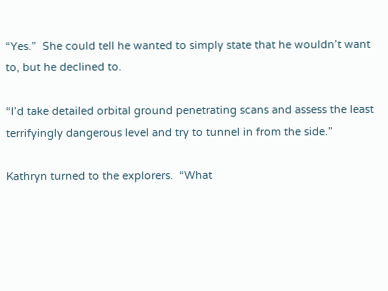“Yes.”  She could tell he wanted to simply state that he wouldn’t want to, but he declined to.

“I’d take detailed orbital ground penetrating scans and assess the least terrifyingly dangerous level and try to tunnel in from the side.”

Kathryn turned to the explorers.  “What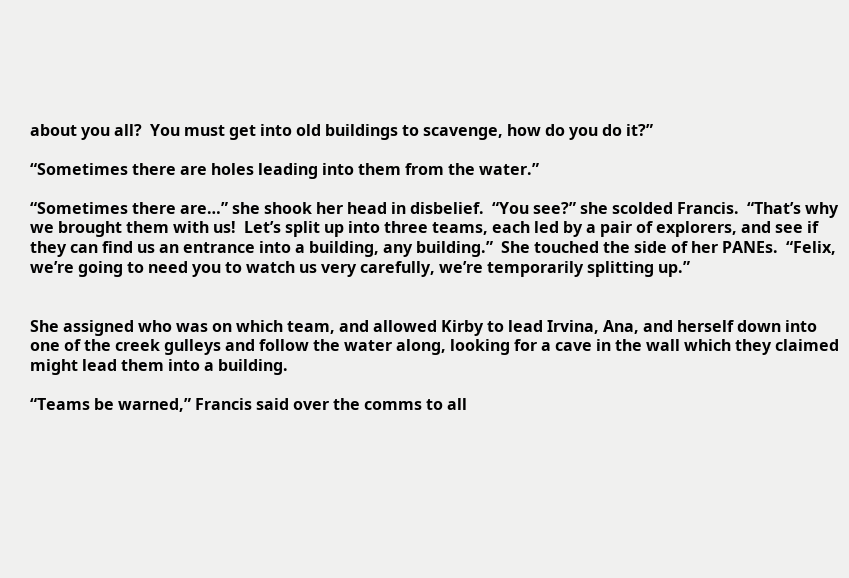about you all?  You must get into old buildings to scavenge, how do you do it?”

“Sometimes there are holes leading into them from the water.”

“Sometimes there are…” she shook her head in disbelief.  “You see?” she scolded Francis.  “That’s why we brought them with us!  Let’s split up into three teams, each led by a pair of explorers, and see if they can find us an entrance into a building, any building.”  She touched the side of her PANEs.  “Felix, we’re going to need you to watch us very carefully, we’re temporarily splitting up.”


She assigned who was on which team, and allowed Kirby to lead Irvina, Ana, and herself down into one of the creek gulleys and follow the water along, looking for a cave in the wall which they claimed might lead them into a building.

“Teams be warned,” Francis said over the comms to all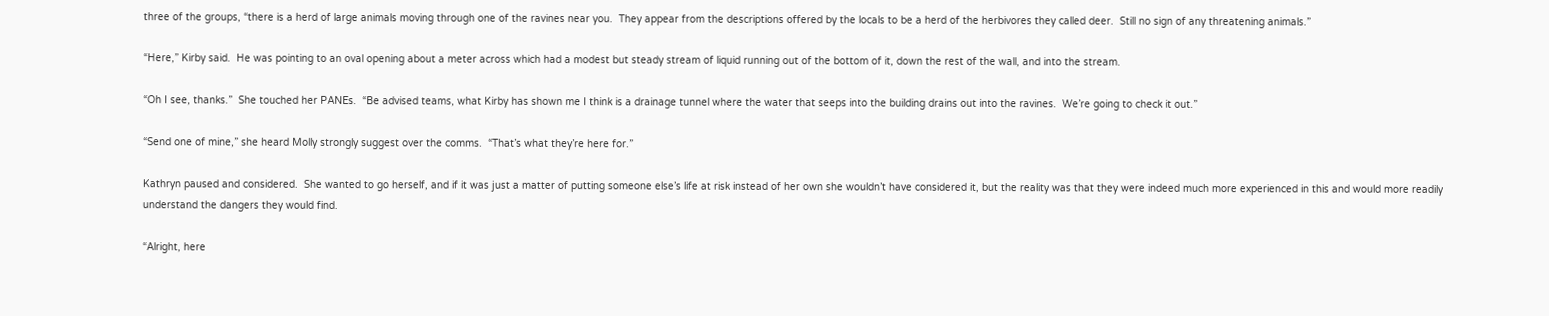three of the groups, “there is a herd of large animals moving through one of the ravines near you.  They appear from the descriptions offered by the locals to be a herd of the herbivores they called deer.  Still no sign of any threatening animals.”

“Here,” Kirby said.  He was pointing to an oval opening about a meter across which had a modest but steady stream of liquid running out of the bottom of it, down the rest of the wall, and into the stream.

“Oh I see, thanks.”  She touched her PANEs.  “Be advised teams, what Kirby has shown me I think is a drainage tunnel where the water that seeps into the building drains out into the ravines.  We’re going to check it out.”

“Send one of mine,” she heard Molly strongly suggest over the comms.  “That’s what they’re here for.”

Kathryn paused and considered.  She wanted to go herself, and if it was just a matter of putting someone else’s life at risk instead of her own she wouldn’t have considered it, but the reality was that they were indeed much more experienced in this and would more readily understand the dangers they would find.

“Alright, here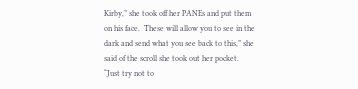Kirby,” she took off her PANEs and put them on his face.  These will allow you to see in the dark and send what you see back to this,” she said of the scroll she took out her pocket.  “Just try not to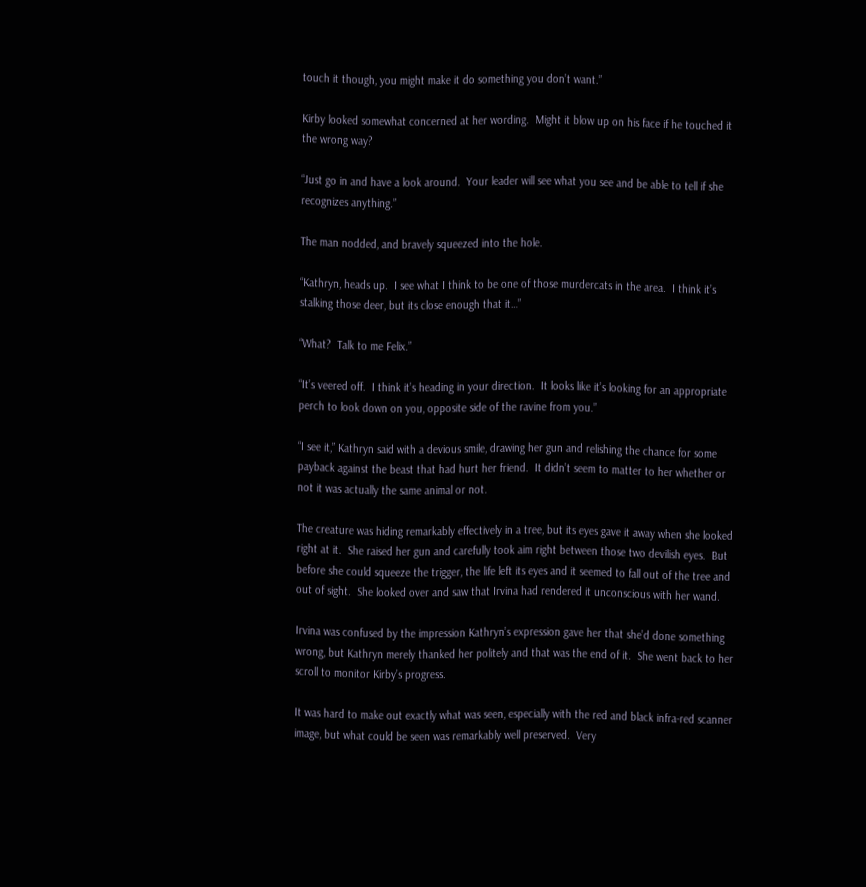touch it though, you might make it do something you don’t want.”

Kirby looked somewhat concerned at her wording.  Might it blow up on his face if he touched it the wrong way?

“Just go in and have a look around.  Your leader will see what you see and be able to tell if she recognizes anything.”

The man nodded, and bravely squeezed into the hole.

“Kathryn, heads up.  I see what I think to be one of those murdercats in the area.  I think it’s stalking those deer, but its close enough that it…”

“What?  Talk to me Felix.”

“It’s veered off.  I think it’s heading in your direction.  It looks like it’s looking for an appropriate perch to look down on you, opposite side of the ravine from you.”

“I see it,” Kathryn said with a devious smile, drawing her gun and relishing the chance for some payback against the beast that had hurt her friend.  It didn’t seem to matter to her whether or not it was actually the same animal or not.

The creature was hiding remarkably effectively in a tree, but its eyes gave it away when she looked right at it.  She raised her gun and carefully took aim right between those two devilish eyes.  But before she could squeeze the trigger, the life left its eyes and it seemed to fall out of the tree and out of sight.  She looked over and saw that Irvina had rendered it unconscious with her wand.

Irvina was confused by the impression Kathryn’s expression gave her that she’d done something wrong, but Kathryn merely thanked her politely and that was the end of it.  She went back to her scroll to monitor Kirby’s progress.

It was hard to make out exactly what was seen, especially with the red and black infra-red scanner image, but what could be seen was remarkably well preserved.  Very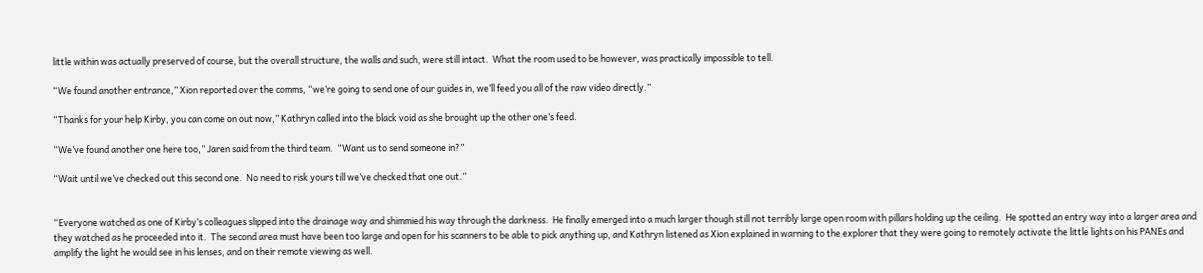little within was actually preserved of course, but the overall structure, the walls and such, were still intact.  What the room used to be however, was practically impossible to tell.

“We found another entrance,” Xion reported over the comms, “we’re going to send one of our guides in, we’ll feed you all of the raw video directly.”

“Thanks for your help Kirby, you can come on out now,” Kathryn called into the black void as she brought up the other one’s feed.

“We’ve found another one here too,” Jaren said from the third team.  “Want us to send someone in?”

“Wait until we’ve checked out this second one.  No need to risk yours till we’ve checked that one out.”


“Everyone watched as one of Kirby’s colleagues slipped into the drainage way and shimmied his way through the darkness.  He finally emerged into a much larger though still not terribly large open room with pillars holding up the ceiling.  He spotted an entry way into a larger area and they watched as he proceeded into it.  The second area must have been too large and open for his scanners to be able to pick anything up, and Kathryn listened as Xion explained in warning to the explorer that they were going to remotely activate the little lights on his PANEs and amplify the light he would see in his lenses, and on their remote viewing as well.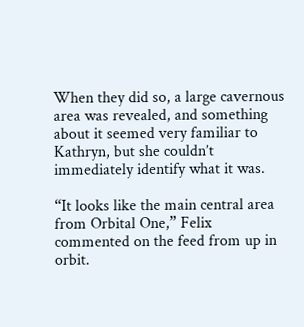When they did so, a large cavernous area was revealed, and something about it seemed very familiar to Kathryn, but she couldn’t immediately identify what it was.

“It looks like the main central area from Orbital One,” Felix commented on the feed from up in orbit.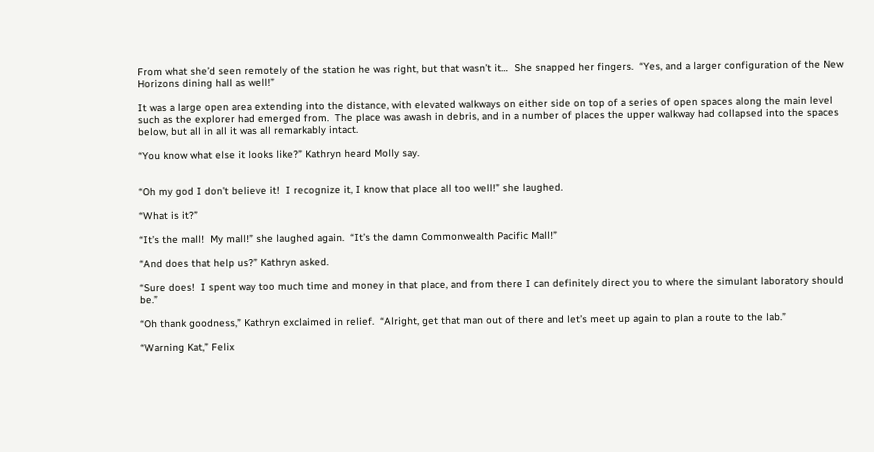From what she’d seen remotely of the station he was right, but that wasn’t it…  She snapped her fingers.  “Yes, and a larger configuration of the New Horizons dining hall as well!”

It was a large open area extending into the distance, with elevated walkways on either side on top of a series of open spaces along the main level such as the explorer had emerged from.  The place was awash in debris, and in a number of places the upper walkway had collapsed into the spaces below, but all in all it was all remarkably intact.

“You know what else it looks like?” Kathryn heard Molly say.


“Oh my god I don’t believe it!  I recognize it, I know that place all too well!” she laughed.

“What is it?”

“It’s the mall!  My mall!” she laughed again.  “It’s the damn Commonwealth Pacific Mall!”

“And does that help us?” Kathryn asked.

“Sure does!  I spent way too much time and money in that place, and from there I can definitely direct you to where the simulant laboratory should be.”

“Oh thank goodness,” Kathryn exclaimed in relief.  “Alright, get that man out of there and let’s meet up again to plan a route to the lab.”

“Warning Kat,” Felix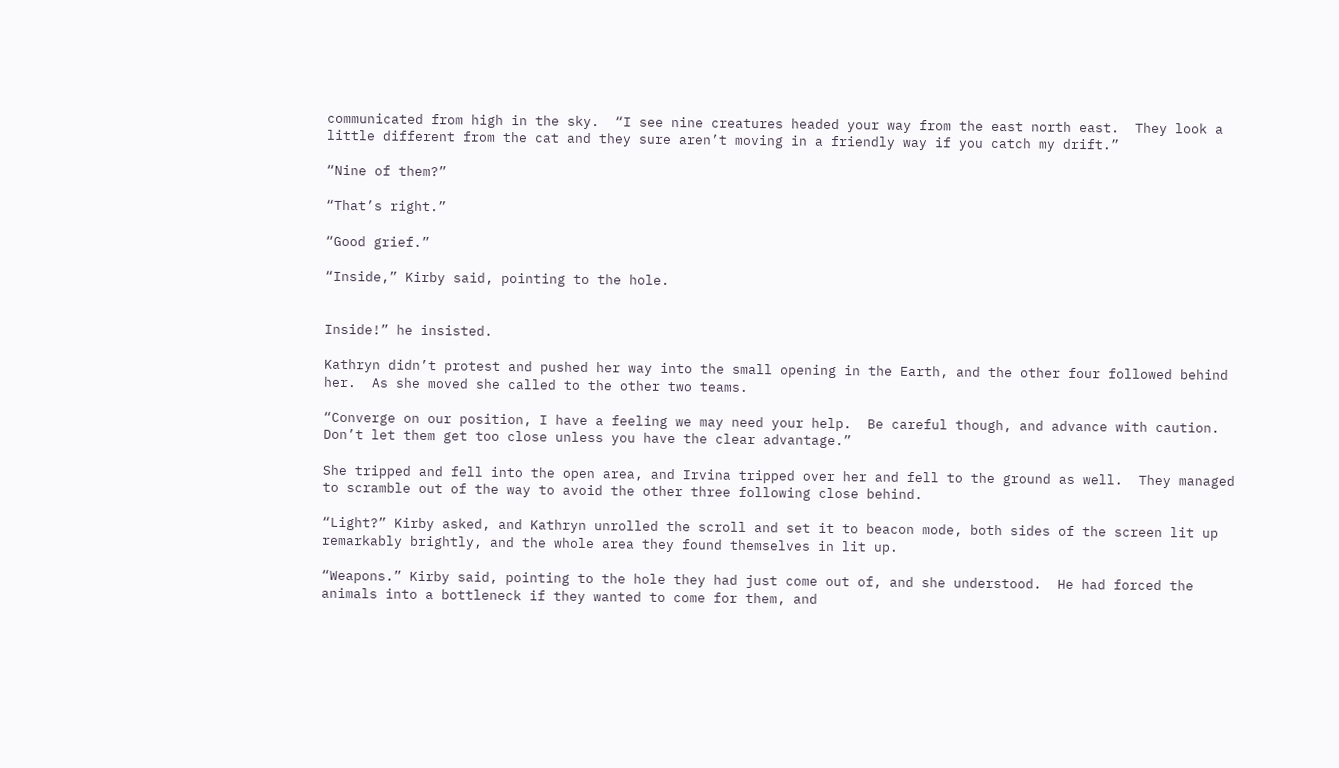communicated from high in the sky.  “I see nine creatures headed your way from the east north east.  They look a little different from the cat and they sure aren’t moving in a friendly way if you catch my drift.”

“Nine of them?”

“That’s right.”

“Good grief.”

“Inside,” Kirby said, pointing to the hole.


Inside!” he insisted.

Kathryn didn’t protest and pushed her way into the small opening in the Earth, and the other four followed behind her.  As she moved she called to the other two teams.

“Converge on our position, I have a feeling we may need your help.  Be careful though, and advance with caution.  Don’t let them get too close unless you have the clear advantage.”

She tripped and fell into the open area, and Irvina tripped over her and fell to the ground as well.  They managed to scramble out of the way to avoid the other three following close behind.

“Light?” Kirby asked, and Kathryn unrolled the scroll and set it to beacon mode, both sides of the screen lit up remarkably brightly, and the whole area they found themselves in lit up.

“Weapons.” Kirby said, pointing to the hole they had just come out of, and she understood.  He had forced the animals into a bottleneck if they wanted to come for them, and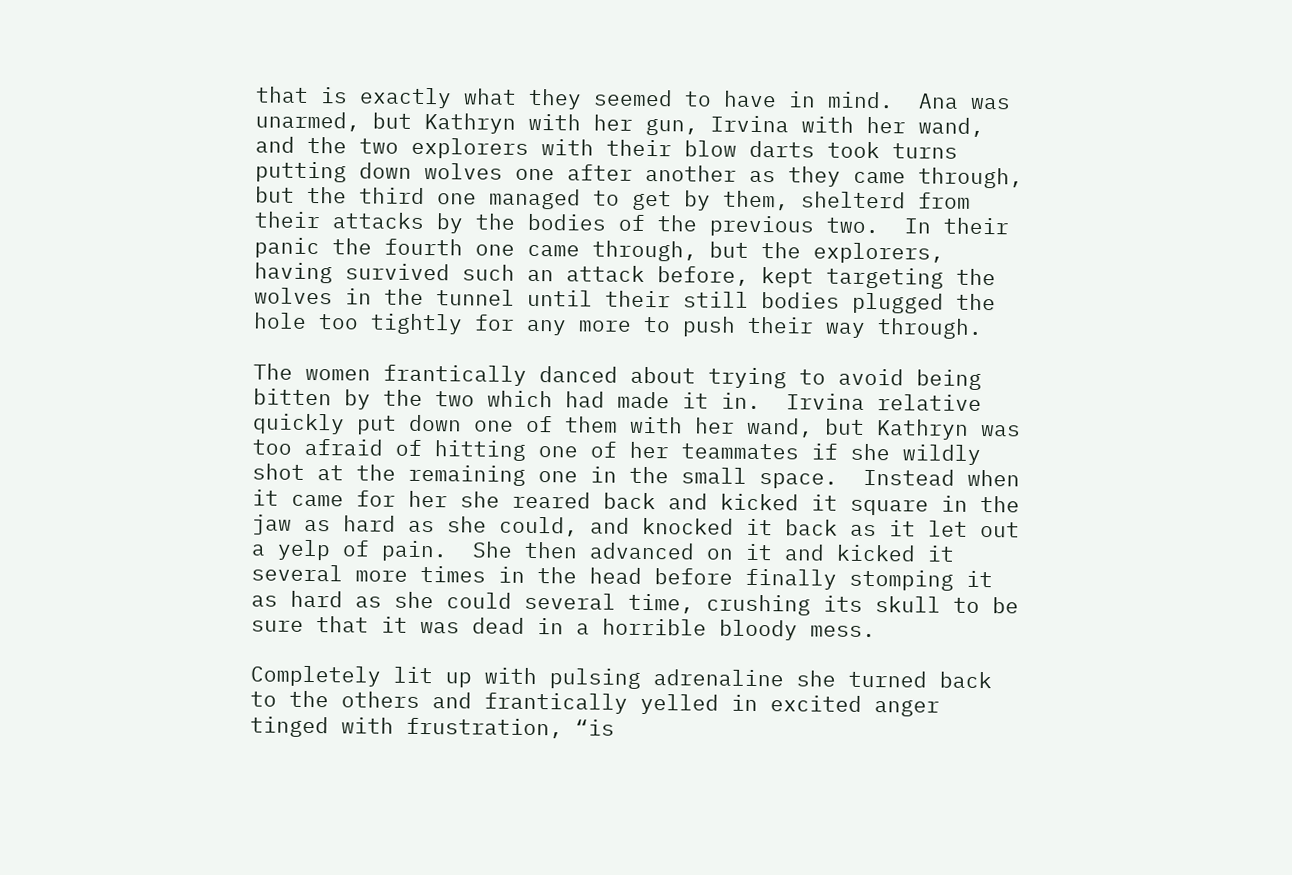that is exactly what they seemed to have in mind.  Ana was unarmed, but Kathryn with her gun, Irvina with her wand, and the two explorers with their blow darts took turns putting down wolves one after another as they came through, but the third one managed to get by them, shelterd from their attacks by the bodies of the previous two.  In their panic the fourth one came through, but the explorers, having survived such an attack before, kept targeting the wolves in the tunnel until their still bodies plugged the hole too tightly for any more to push their way through.

The women frantically danced about trying to avoid being bitten by the two which had made it in.  Irvina relative quickly put down one of them with her wand, but Kathryn was too afraid of hitting one of her teammates if she wildly shot at the remaining one in the small space.  Instead when it came for her she reared back and kicked it square in the jaw as hard as she could, and knocked it back as it let out a yelp of pain.  She then advanced on it and kicked it several more times in the head before finally stomping it as hard as she could several time, crushing its skull to be sure that it was dead in a horrible bloody mess.

Completely lit up with pulsing adrenaline she turned back to the others and frantically yelled in excited anger tinged with frustration, “is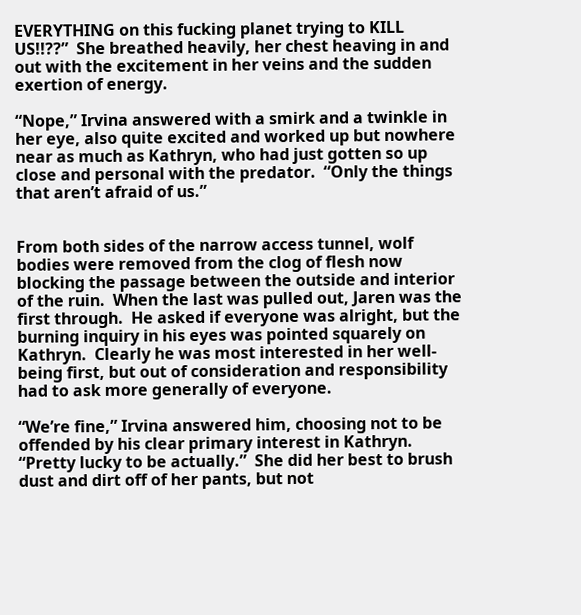EVERYTHING on this fucking planet trying to KILL US!!??”  She breathed heavily, her chest heaving in and out with the excitement in her veins and the sudden exertion of energy.

“Nope,” Irvina answered with a smirk and a twinkle in her eye, also quite excited and worked up but nowhere near as much as Kathryn, who had just gotten so up close and personal with the predator.  “Only the things that aren’t afraid of us.”


From both sides of the narrow access tunnel, wolf bodies were removed from the clog of flesh now blocking the passage between the outside and interior of the ruin.  When the last was pulled out, Jaren was the first through.  He asked if everyone was alright, but the burning inquiry in his eyes was pointed squarely on Kathryn.  Clearly he was most interested in her well-being first, but out of consideration and responsibility had to ask more generally of everyone.

“We’re fine,” Irvina answered him, choosing not to be offended by his clear primary interest in Kathryn.  “Pretty lucky to be actually.”  She did her best to brush dust and dirt off of her pants, but not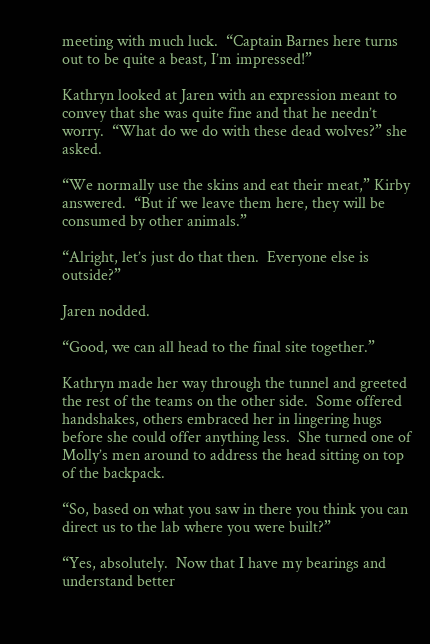meeting with much luck.  “Captain Barnes here turns out to be quite a beast, I’m impressed!”

Kathryn looked at Jaren with an expression meant to convey that she was quite fine and that he needn’t worry.  “What do we do with these dead wolves?” she asked.

“We normally use the skins and eat their meat,” Kirby answered.  “But if we leave them here, they will be consumed by other animals.”

“Alright, let’s just do that then.  Everyone else is outside?”

Jaren nodded.

“Good, we can all head to the final site together.”

Kathryn made her way through the tunnel and greeted the rest of the teams on the other side.  Some offered handshakes, others embraced her in lingering hugs before she could offer anything less.  She turned one of Molly’s men around to address the head sitting on top of the backpack.

“So, based on what you saw in there you think you can direct us to the lab where you were built?”

“Yes, absolutely.  Now that I have my bearings and understand better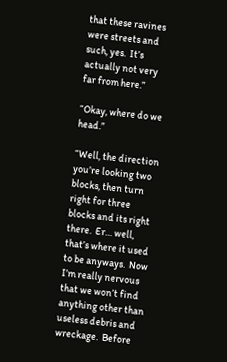that these ravines were streets and such, yes.  It’s actually not very far from here.”

“Okay, where do we head.”

“Well, the direction you’re looking two blocks, then turn right for three blocks and its right there.  Er… well, that’s where it used to be anyways.  Now I’m really nervous that we won’t find anything other than useless debris and wreckage.  Before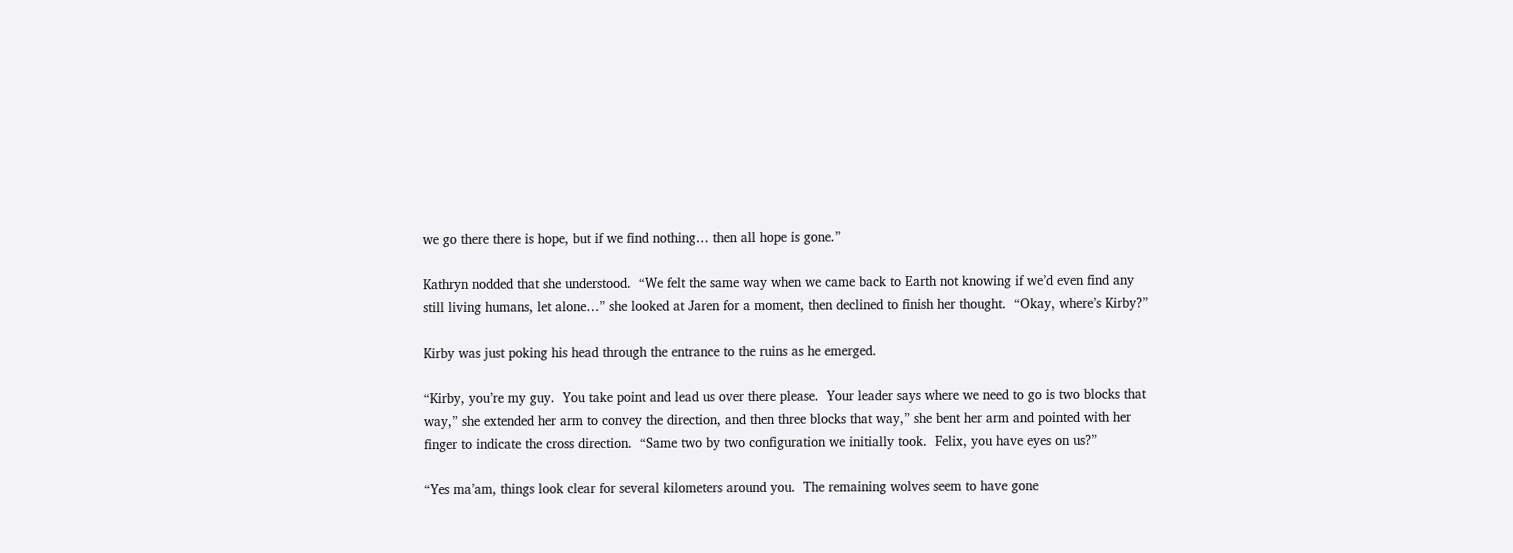we go there there is hope, but if we find nothing… then all hope is gone.”

Kathryn nodded that she understood.  “We felt the same way when we came back to Earth not knowing if we’d even find any still living humans, let alone…” she looked at Jaren for a moment, then declined to finish her thought.  “Okay, where’s Kirby?”

Kirby was just poking his head through the entrance to the ruins as he emerged.

“Kirby, you’re my guy.  You take point and lead us over there please.  Your leader says where we need to go is two blocks that way,” she extended her arm to convey the direction, and then three blocks that way,” she bent her arm and pointed with her finger to indicate the cross direction.  “Same two by two configuration we initially took.  Felix, you have eyes on us?”

“Yes ma’am, things look clear for several kilometers around you.  The remaining wolves seem to have gone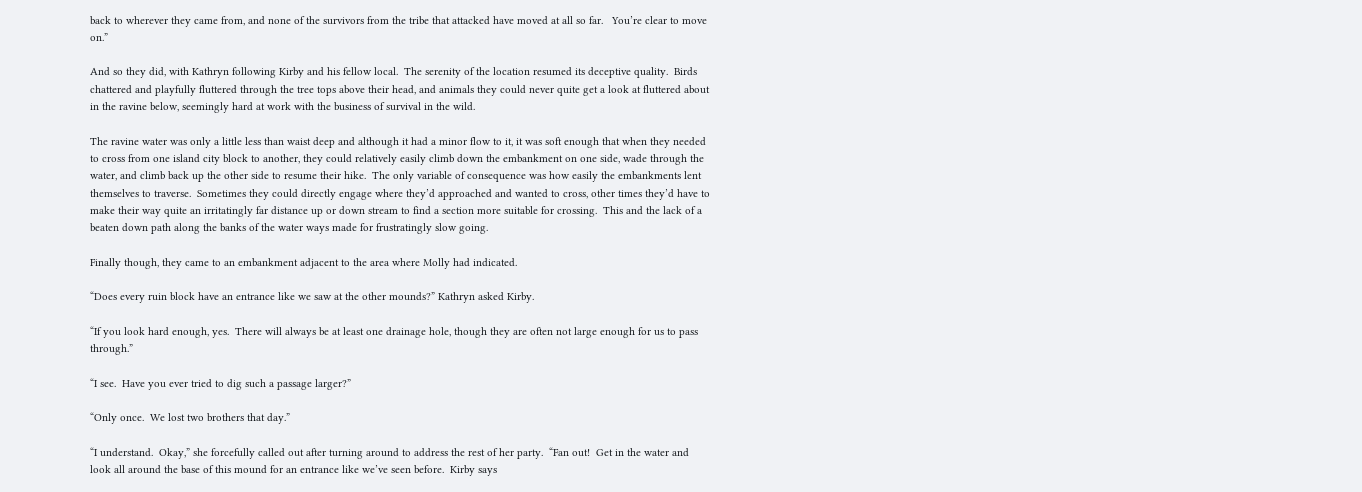back to wherever they came from, and none of the survivors from the tribe that attacked have moved at all so far.   You’re clear to move on.”

And so they did, with Kathryn following Kirby and his fellow local.  The serenity of the location resumed its deceptive quality.  Birds chattered and playfully fluttered through the tree tops above their head, and animals they could never quite get a look at fluttered about in the ravine below, seemingly hard at work with the business of survival in the wild.

The ravine water was only a little less than waist deep and although it had a minor flow to it, it was soft enough that when they needed to cross from one island city block to another, they could relatively easily climb down the embankment on one side, wade through the water, and climb back up the other side to resume their hike.  The only variable of consequence was how easily the embankments lent themselves to traverse.  Sometimes they could directly engage where they’d approached and wanted to cross, other times they’d have to make their way quite an irritatingly far distance up or down stream to find a section more suitable for crossing.  This and the lack of a beaten down path along the banks of the water ways made for frustratingly slow going.

Finally though, they came to an embankment adjacent to the area where Molly had indicated.

“Does every ruin block have an entrance like we saw at the other mounds?” Kathryn asked Kirby.

“If you look hard enough, yes.  There will always be at least one drainage hole, though they are often not large enough for us to pass through.”

“I see.  Have you ever tried to dig such a passage larger?”

“Only once.  We lost two brothers that day.”

“I understand.  Okay,” she forcefully called out after turning around to address the rest of her party.  “Fan out!  Get in the water and look all around the base of this mound for an entrance like we’ve seen before.  Kirby says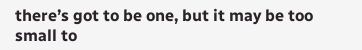there’s got to be one, but it may be too small to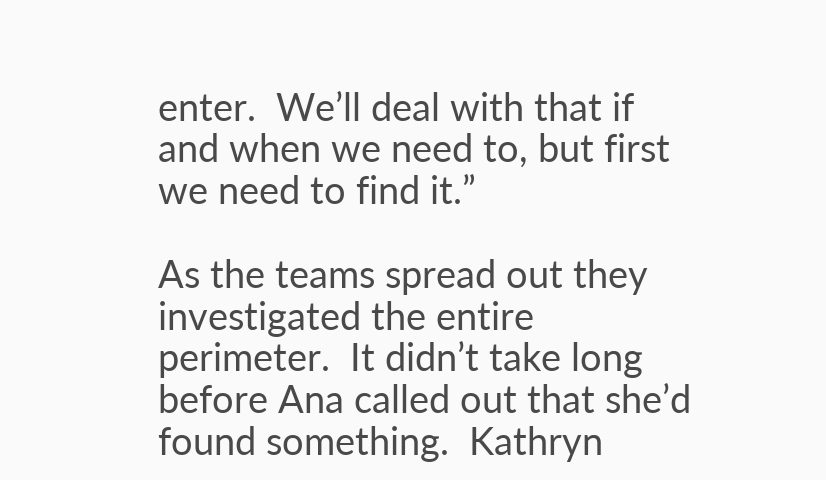enter.  We’ll deal with that if and when we need to, but first we need to find it.”

As the teams spread out they investigated the entire perimeter.  It didn’t take long before Ana called out that she’d found something.  Kathryn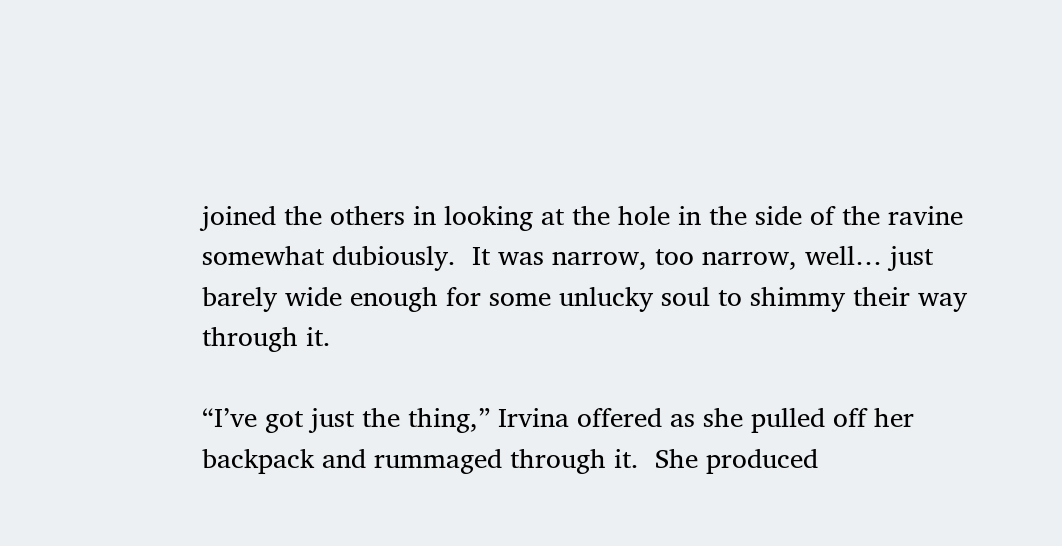joined the others in looking at the hole in the side of the ravine somewhat dubiously.  It was narrow, too narrow, well… just barely wide enough for some unlucky soul to shimmy their way through it.

“I’ve got just the thing,” Irvina offered as she pulled off her backpack and rummaged through it.  She produced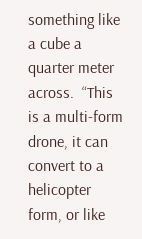something like a cube a quarter meter across.  “This is a multi-form drone, it can convert to a helicopter form, or like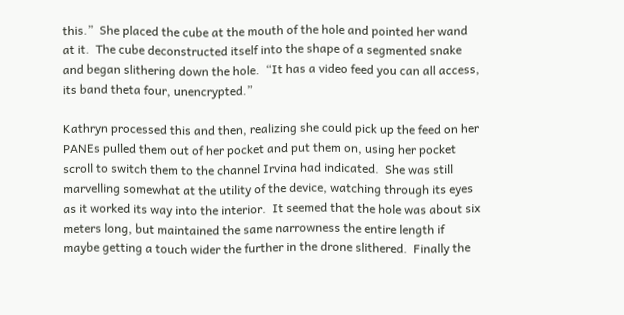this.”  She placed the cube at the mouth of the hole and pointed her wand at it.  The cube deconstructed itself into the shape of a segmented snake and began slithering down the hole.  “It has a video feed you can all access, its band theta four, unencrypted.”

Kathryn processed this and then, realizing she could pick up the feed on her PANEs pulled them out of her pocket and put them on, using her pocket scroll to switch them to the channel Irvina had indicated.  She was still marvelling somewhat at the utility of the device, watching through its eyes as it worked its way into the interior.  It seemed that the hole was about six meters long, but maintained the same narrowness the entire length if maybe getting a touch wider the further in the drone slithered.  Finally the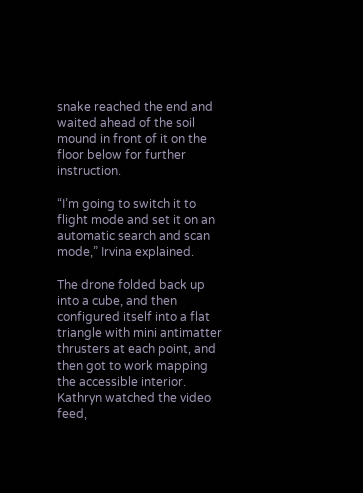snake reached the end and waited ahead of the soil mound in front of it on the floor below for further instruction.

“I’m going to switch it to flight mode and set it on an automatic search and scan mode,” Irvina explained.

The drone folded back up into a cube, and then configured itself into a flat triangle with mini antimatter thrusters at each point, and then got to work mapping the accessible interior.  Kathryn watched the video feed,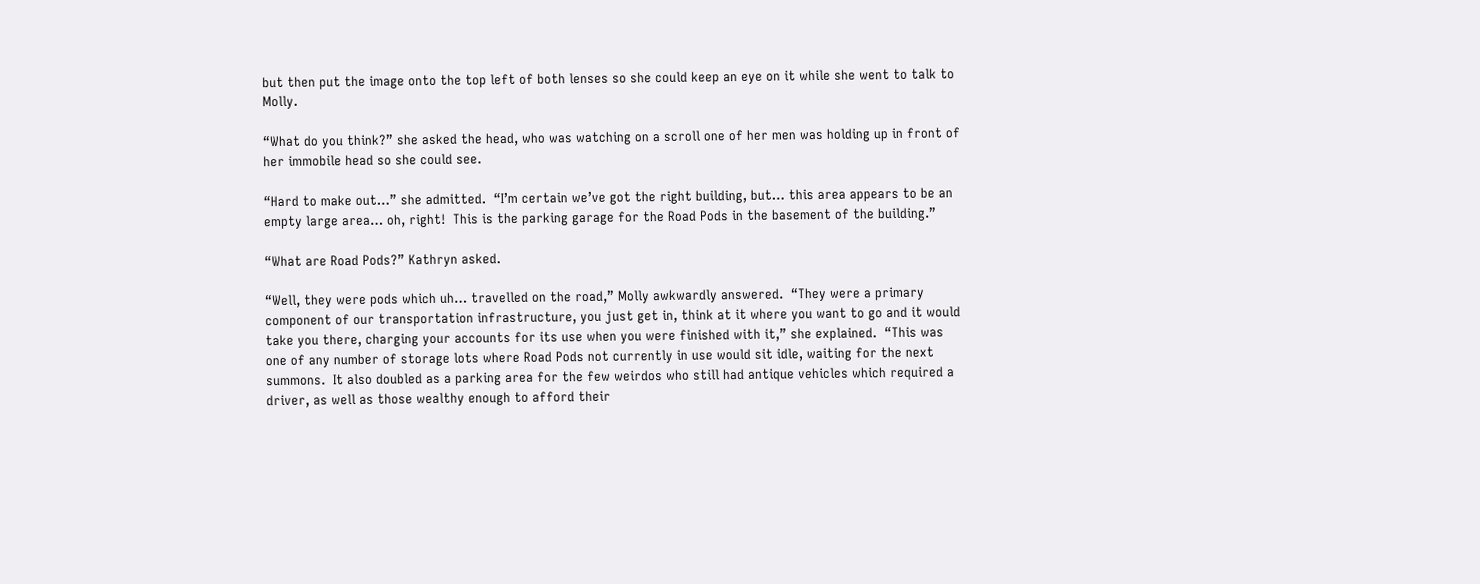but then put the image onto the top left of both lenses so she could keep an eye on it while she went to talk to Molly.

“What do you think?” she asked the head, who was watching on a scroll one of her men was holding up in front of her immobile head so she could see.

“Hard to make out…” she admitted.  “I’m certain we’ve got the right building, but… this area appears to be an empty large area… oh, right!  This is the parking garage for the Road Pods in the basement of the building.”

“What are Road Pods?” Kathryn asked.

“Well, they were pods which uh… travelled on the road,” Molly awkwardly answered.  “They were a primary component of our transportation infrastructure, you just get in, think at it where you want to go and it would take you there, charging your accounts for its use when you were finished with it,” she explained.  “This was one of any number of storage lots where Road Pods not currently in use would sit idle, waiting for the next summons.  It also doubled as a parking area for the few weirdos who still had antique vehicles which required a driver, as well as those wealthy enough to afford their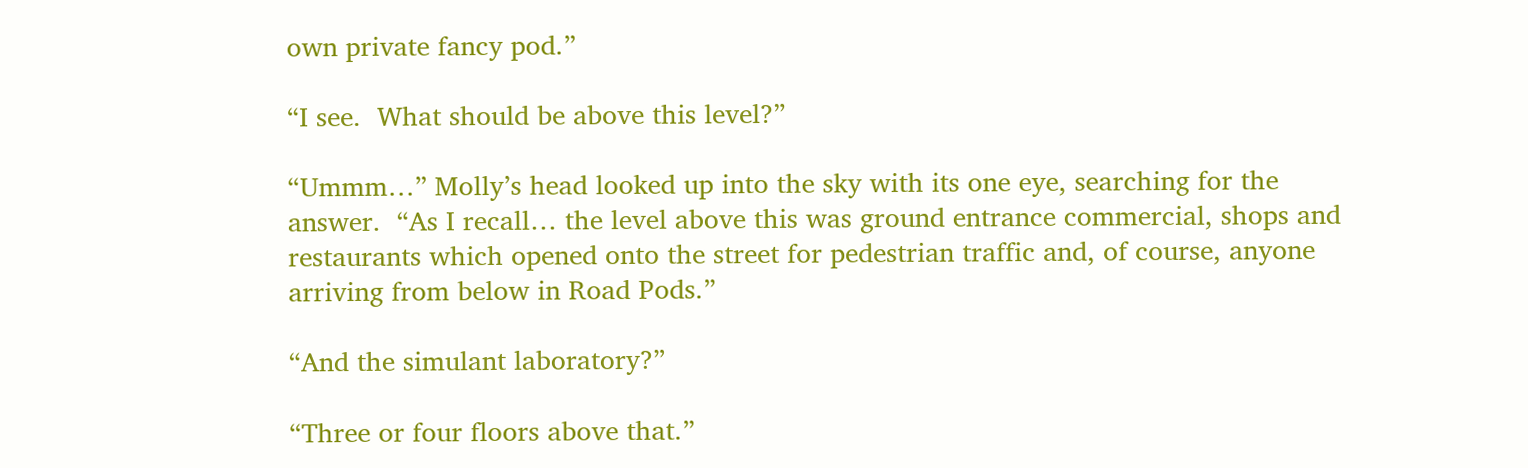own private fancy pod.”

“I see.  What should be above this level?”

“Ummm…” Molly’s head looked up into the sky with its one eye, searching for the answer.  “As I recall… the level above this was ground entrance commercial, shops and restaurants which opened onto the street for pedestrian traffic and, of course, anyone arriving from below in Road Pods.”

“And the simulant laboratory?”

“Three or four floors above that.”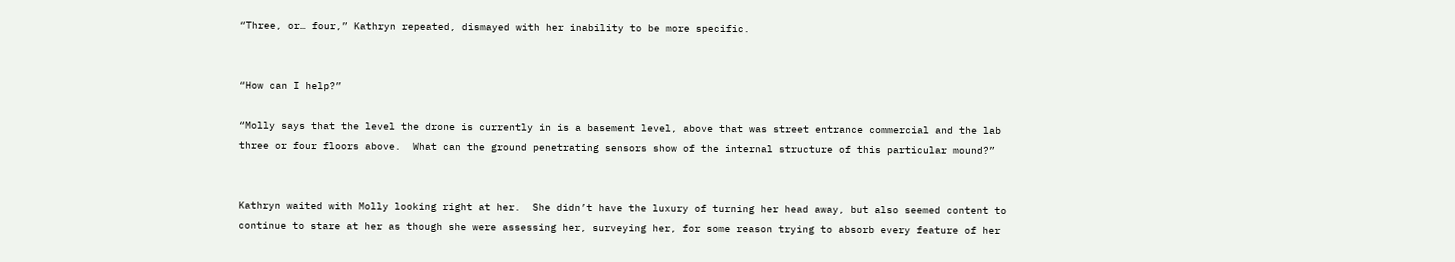“Three, or… four,” Kathryn repeated, dismayed with her inability to be more specific.


“How can I help?”

“Molly says that the level the drone is currently in is a basement level, above that was street entrance commercial and the lab three or four floors above.  What can the ground penetrating sensors show of the internal structure of this particular mound?”


Kathryn waited with Molly looking right at her.  She didn’t have the luxury of turning her head away, but also seemed content to continue to stare at her as though she were assessing her, surveying her, for some reason trying to absorb every feature of her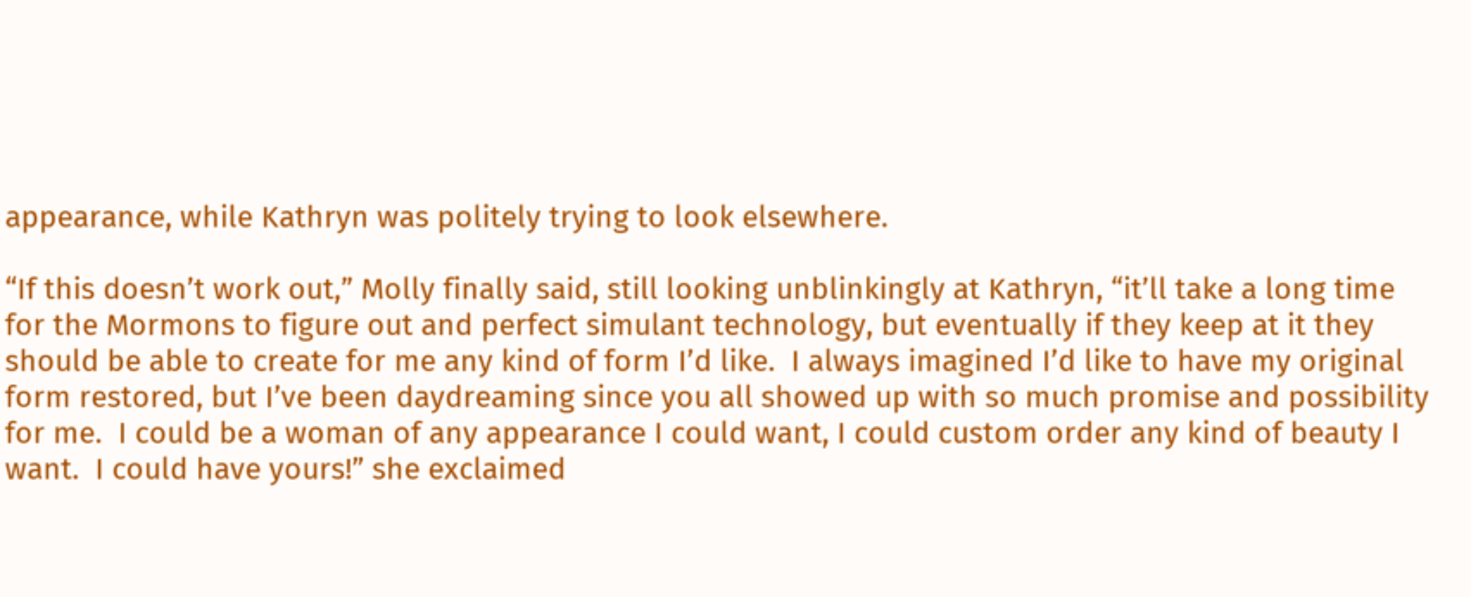appearance, while Kathryn was politely trying to look elsewhere.

“If this doesn’t work out,” Molly finally said, still looking unblinkingly at Kathryn, “it’ll take a long time for the Mormons to figure out and perfect simulant technology, but eventually if they keep at it they should be able to create for me any kind of form I’d like.  I always imagined I’d like to have my original form restored, but I’ve been daydreaming since you all showed up with so much promise and possibility for me.  I could be a woman of any appearance I could want, I could custom order any kind of beauty I want.  I could have yours!” she exclaimed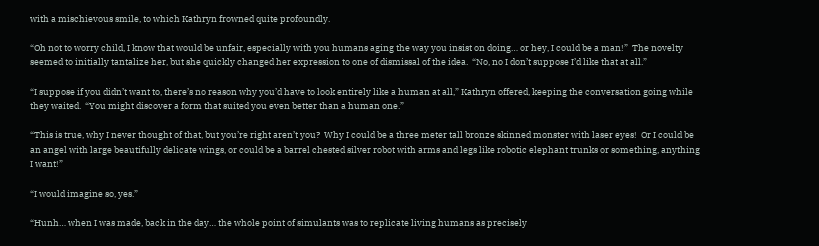with a mischievous smile, to which Kathryn frowned quite profoundly.

“Oh not to worry child, I know that would be unfair, especially with you humans aging the way you insist on doing… or hey, I could be a man!”  The novelty seemed to initially tantalize her, but she quickly changed her expression to one of dismissal of the idea.  “No, no I don’t suppose I’d like that at all.”

“I suppose if you didn’t want to, there’s no reason why you’d have to look entirely like a human at all,” Kathryn offered, keeping the conversation going while they waited.  “You might discover a form that suited you even better than a human one.”

“This is true, why I never thought of that, but you’re right aren’t you?  Why I could be a three meter tall bronze skinned monster with laser eyes!  Or I could be an angel with large beautifully delicate wings, or could be a barrel chested silver robot with arms and legs like robotic elephant trunks or something, anything I want!”

“I would imagine so, yes.”

“Hunh… when I was made, back in the day… the whole point of simulants was to replicate living humans as precisely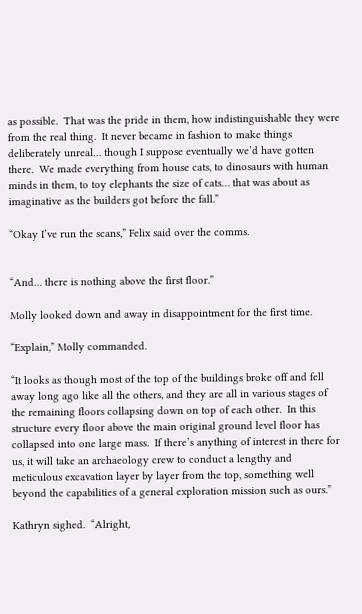as possible.  That was the pride in them, how indistinguishable they were from the real thing.  It never became in fashion to make things deliberately unreal… though I suppose eventually we’d have gotten there.  We made everything from house cats, to dinosaurs with human minds in them, to toy elephants the size of cats… that was about as imaginative as the builders got before the fall.”

“Okay I’ve run the scans,” Felix said over the comms.


“And… there is nothing above the first floor.”

Molly looked down and away in disappointment for the first time.

“Explain,” Molly commanded.

“It looks as though most of the top of the buildings broke off and fell away long ago like all the others, and they are all in various stages of the remaining floors collapsing down on top of each other.  In this structure every floor above the main original ground level floor has collapsed into one large mass.  If there’s anything of interest in there for us, it will take an archaeology crew to conduct a lengthy and meticulous excavation layer by layer from the top, something well beyond the capabilities of a general exploration mission such as ours.”

Kathryn sighed.  “Alright,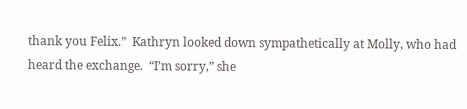thank you Felix.”  Kathryn looked down sympathetically at Molly, who had heard the exchange.  “I’m sorry,” she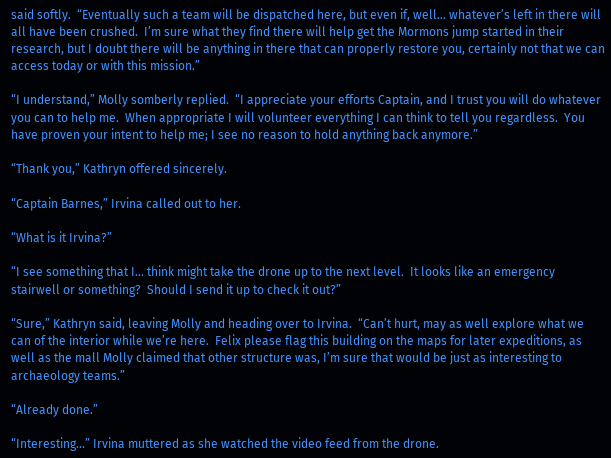said softly.  “Eventually such a team will be dispatched here, but even if, well… whatever’s left in there will all have been crushed.  I’m sure what they find there will help get the Mormons jump started in their research, but I doubt there will be anything in there that can properly restore you, certainly not that we can access today or with this mission.”

“I understand,” Molly somberly replied.  “I appreciate your efforts Captain, and I trust you will do whatever you can to help me.  When appropriate I will volunteer everything I can think to tell you regardless.  You have proven your intent to help me; I see no reason to hold anything back anymore.”

“Thank you,” Kathryn offered sincerely.

“Captain Barnes,” Irvina called out to her.

“What is it Irvina?”

“I see something that I… think might take the drone up to the next level.  It looks like an emergency stairwell or something?  Should I send it up to check it out?”

“Sure,” Kathryn said, leaving Molly and heading over to Irvina.  “Can’t hurt, may as well explore what we can of the interior while we’re here.  Felix please flag this building on the maps for later expeditions, as well as the mall Molly claimed that other structure was, I’m sure that would be just as interesting to archaeology teams.”

“Already done.”

“Interesting…” Irvina muttered as she watched the video feed from the drone.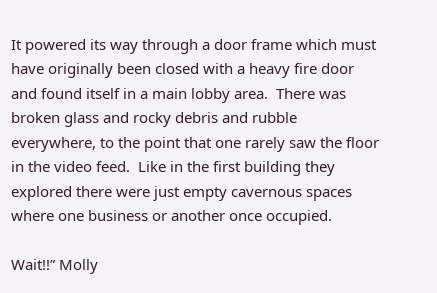It powered its way through a door frame which must have originally been closed with a heavy fire door and found itself in a main lobby area.  There was broken glass and rocky debris and rubble everywhere, to the point that one rarely saw the floor in the video feed.  Like in the first building they explored there were just empty cavernous spaces where one business or another once occupied.

Wait!!” Molly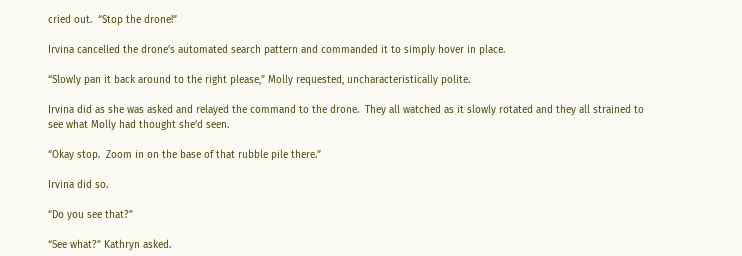cried out.  “Stop the drone!”

Irvina cancelled the drone’s automated search pattern and commanded it to simply hover in place.

“Slowly pan it back around to the right please,” Molly requested, uncharacteristically polite.

Irvina did as she was asked and relayed the command to the drone.  They all watched as it slowly rotated and they all strained to see what Molly had thought she’d seen.

“Okay stop.  Zoom in on the base of that rubble pile there.”

Irvina did so.

“Do you see that?”

“See what?” Kathryn asked.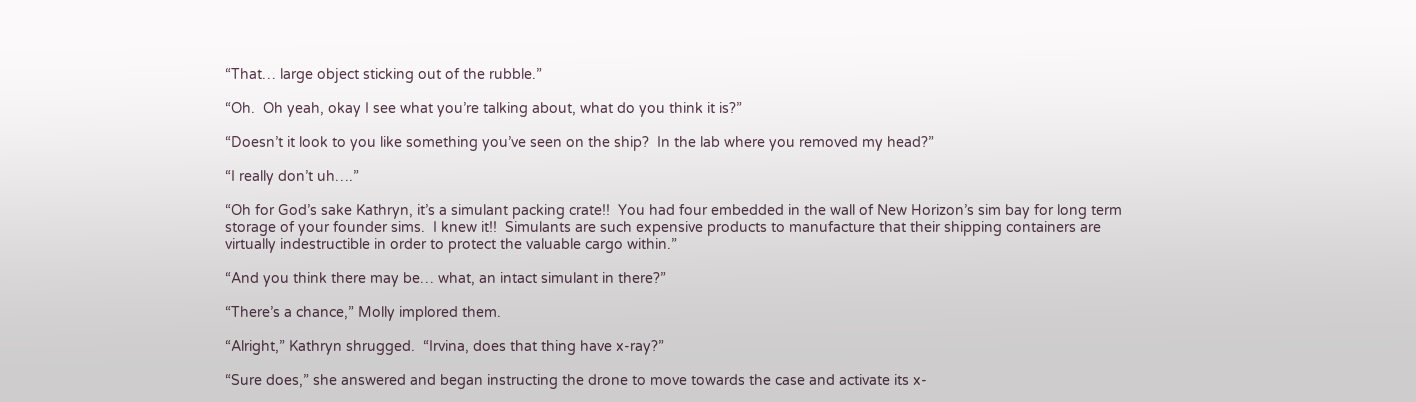“That… large object sticking out of the rubble.”

“Oh.  Oh yeah, okay I see what you’re talking about, what do you think it is?”

“Doesn’t it look to you like something you’ve seen on the ship?  In the lab where you removed my head?”

“I really don’t uh….”

“Oh for God’s sake Kathryn, it’s a simulant packing crate!!  You had four embedded in the wall of New Horizon’s sim bay for long term storage of your founder sims.  I knew it!!  Simulants are such expensive products to manufacture that their shipping containers are virtually indestructible in order to protect the valuable cargo within.”

“And you think there may be… what, an intact simulant in there?”

“There’s a chance,” Molly implored them.

“Alright,” Kathryn shrugged.  “Irvina, does that thing have x-ray?”

“Sure does,” she answered and began instructing the drone to move towards the case and activate its x-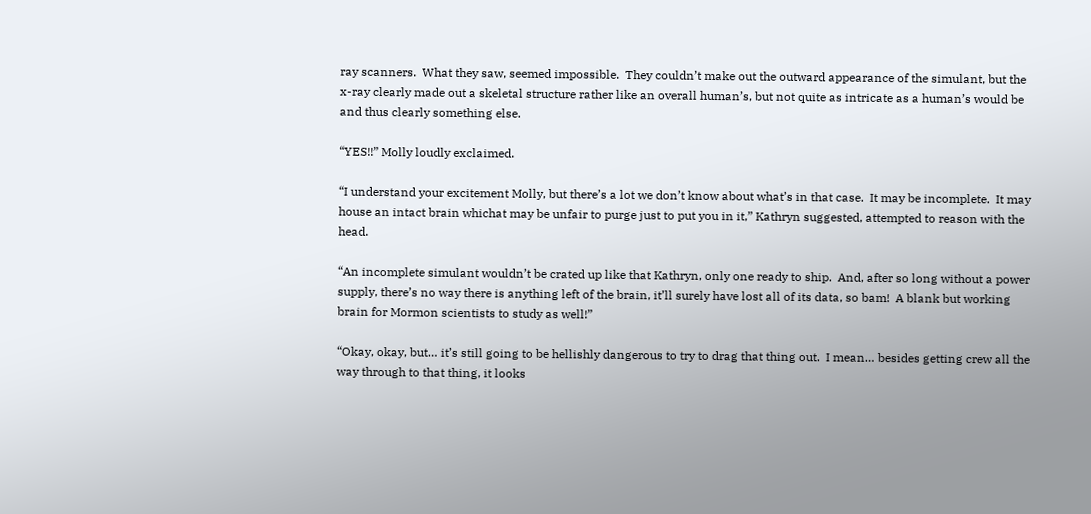ray scanners.  What they saw, seemed impossible.  They couldn’t make out the outward appearance of the simulant, but the x-ray clearly made out a skeletal structure rather like an overall human’s, but not quite as intricate as a human’s would be and thus clearly something else.

“YES!!” Molly loudly exclaimed.

“I understand your excitement Molly, but there’s a lot we don’t know about what’s in that case.  It may be incomplete.  It may house an intact brain whichat may be unfair to purge just to put you in it,” Kathryn suggested, attempted to reason with the head.

“An incomplete simulant wouldn’t be crated up like that Kathryn, only one ready to ship.  And, after so long without a power supply, there’s no way there is anything left of the brain, it’ll surely have lost all of its data, so bam!  A blank but working brain for Mormon scientists to study as well!”

“Okay, okay, but… it’s still going to be hellishly dangerous to try to drag that thing out.  I mean… besides getting crew all the way through to that thing, it looks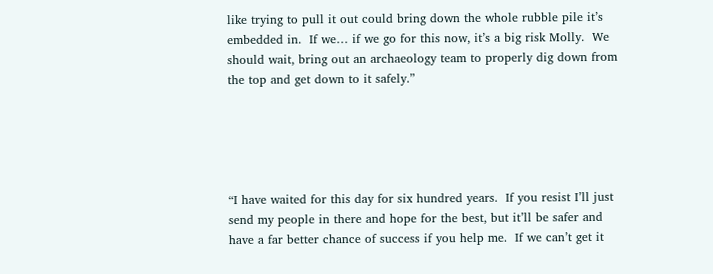like trying to pull it out could bring down the whole rubble pile it’s embedded in.  If we… if we go for this now, it’s a big risk Molly.  We should wait, bring out an archaeology team to properly dig down from the top and get down to it safely.”





“I have waited for this day for six hundred years.  If you resist I’ll just send my people in there and hope for the best, but it’ll be safer and have a far better chance of success if you help me.  If we can’t get it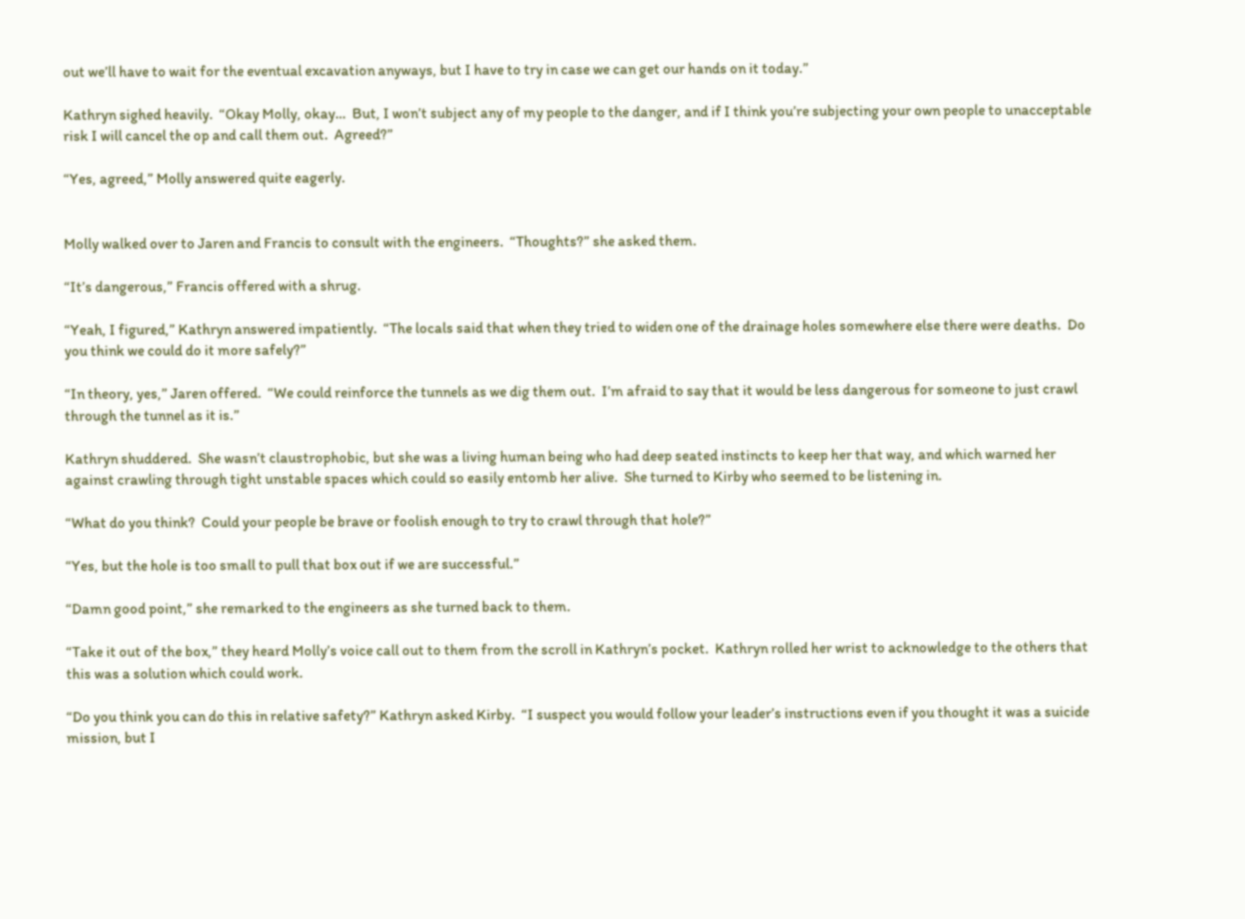out we’ll have to wait for the eventual excavation anyways, but I have to try in case we can get our hands on it today.”

Kathryn sighed heavily.  “Okay Molly, okay…  But, I won’t subject any of my people to the danger, and if I think you’re subjecting your own people to unacceptable risk I will cancel the op and call them out.  Agreed?”

“Yes, agreed,” Molly answered quite eagerly.


Molly walked over to Jaren and Francis to consult with the engineers.  “Thoughts?” she asked them.

“It’s dangerous,” Francis offered with a shrug.

“Yeah, I figured,” Kathryn answered impatiently.  “The locals said that when they tried to widen one of the drainage holes somewhere else there were deaths.  Do you think we could do it more safely?”

“In theory, yes,” Jaren offered.  “We could reinforce the tunnels as we dig them out.  I’m afraid to say that it would be less dangerous for someone to just crawl through the tunnel as it is.”

Kathryn shuddered.  She wasn’t claustrophobic, but she was a living human being who had deep seated instincts to keep her that way, and which warned her against crawling through tight unstable spaces which could so easily entomb her alive.  She turned to Kirby who seemed to be listening in.

“What do you think?  Could your people be brave or foolish enough to try to crawl through that hole?”

“Yes, but the hole is too small to pull that box out if we are successful.”

“Damn good point,” she remarked to the engineers as she turned back to them.

“Take it out of the box,” they heard Molly’s voice call out to them from the scroll in Kathryn’s pocket.  Kathryn rolled her wrist to acknowledge to the others that this was a solution which could work.

“Do you think you can do this in relative safety?” Kathryn asked Kirby.  “I suspect you would follow your leader’s instructions even if you thought it was a suicide mission, but I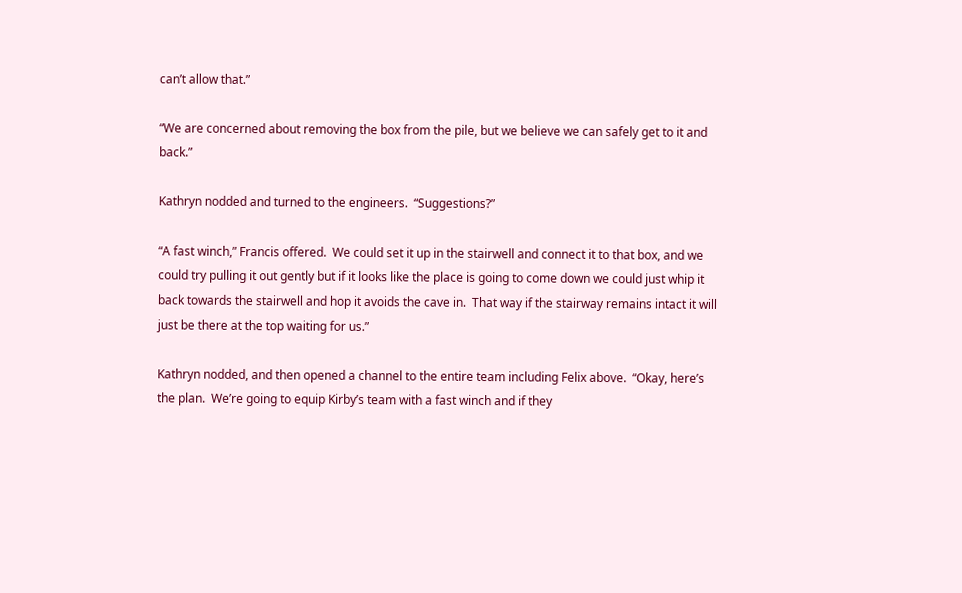can’t allow that.”

“We are concerned about removing the box from the pile, but we believe we can safely get to it and back.”

Kathryn nodded and turned to the engineers.  “Suggestions?”

“A fast winch,” Francis offered.  We could set it up in the stairwell and connect it to that box, and we could try pulling it out gently but if it looks like the place is going to come down we could just whip it back towards the stairwell and hop it avoids the cave in.  That way if the stairway remains intact it will just be there at the top waiting for us.”

Kathryn nodded, and then opened a channel to the entire team including Felix above.  “Okay, here’s the plan.  We’re going to equip Kirby’s team with a fast winch and if they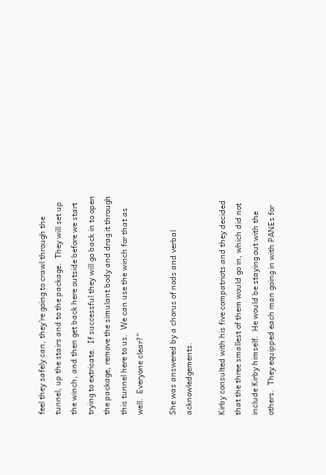feel they safely can, they’re going to crawl through the tunnel, up the stairs and to the package.  They will set up the winch, and then get back here outside before we start trying to extricate.  If successful they will go back in to open the package, remove the simulant body and drag it through this tunnel here to us.  We can use the winch for that as well.  Everyone clear?”

She was answered by a chorus of nods and verbal acknowledgements.

Kirby consulted with his five compatriots and they decided that the three smallest of them would go in, which did not include Kirby himself.  He would be staying out with the others.  They equipped each man going in with PANEs for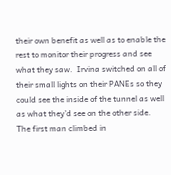their own benefit as well as to enable the rest to monitor their progress and see what they saw.  Irvina switched on all of their small lights on their PANEs so they could see the inside of the tunnel as well as what they’d see on the other side.  The first man climbed in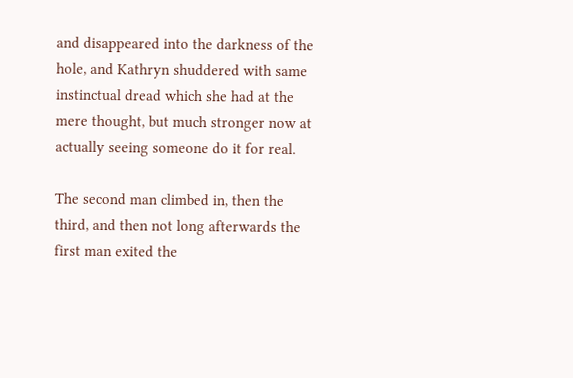and disappeared into the darkness of the hole, and Kathryn shuddered with same instinctual dread which she had at the mere thought, but much stronger now at actually seeing someone do it for real.

The second man climbed in, then the third, and then not long afterwards the first man exited the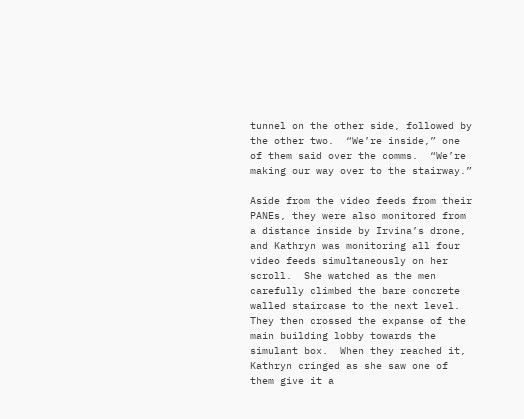tunnel on the other side, followed by the other two.  “We’re inside,” one of them said over the comms.  “We’re making our way over to the stairway.”

Aside from the video feeds from their PANEs, they were also monitored from a distance inside by Irvina’s drone, and Kathryn was monitoring all four video feeds simultaneously on her scroll.  She watched as the men carefully climbed the bare concrete walled staircase to the next level.  They then crossed the expanse of the main building lobby towards the simulant box.  When they reached it, Kathryn cringed as she saw one of them give it a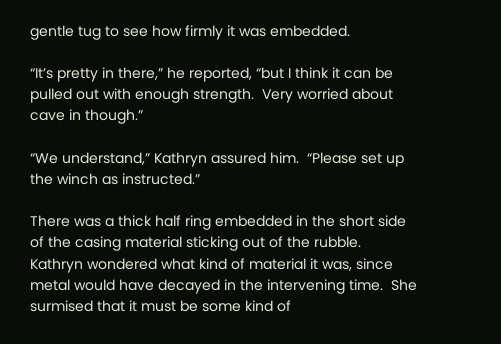gentle tug to see how firmly it was embedded.

“It’s pretty in there,” he reported, “but I think it can be pulled out with enough strength.  Very worried about cave in though.”

“We understand,” Kathryn assured him.  “Please set up the winch as instructed.”

There was a thick half ring embedded in the short side of the casing material sticking out of the rubble.  Kathryn wondered what kind of material it was, since metal would have decayed in the intervening time.  She surmised that it must be some kind of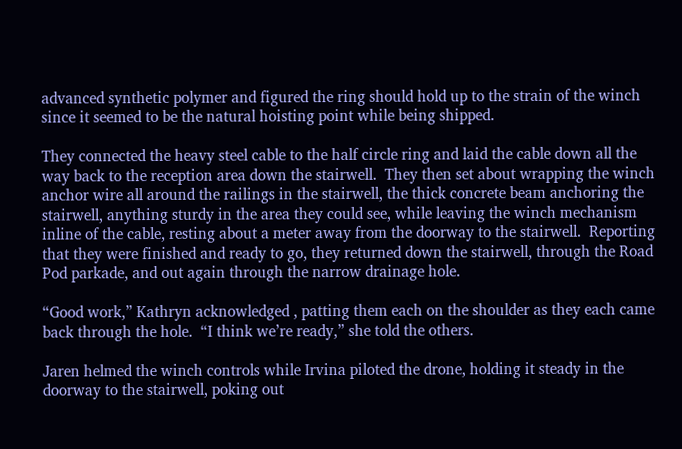advanced synthetic polymer and figured the ring should hold up to the strain of the winch since it seemed to be the natural hoisting point while being shipped.

They connected the heavy steel cable to the half circle ring and laid the cable down all the way back to the reception area down the stairwell.  They then set about wrapping the winch anchor wire all around the railings in the stairwell, the thick concrete beam anchoring the stairwell, anything sturdy in the area they could see, while leaving the winch mechanism inline of the cable, resting about a meter away from the doorway to the stairwell.  Reporting that they were finished and ready to go, they returned down the stairwell, through the Road Pod parkade, and out again through the narrow drainage hole.

“Good work,” Kathryn acknowledged , patting them each on the shoulder as they each came back through the hole.  “I think we’re ready,” she told the others.

Jaren helmed the winch controls while Irvina piloted the drone, holding it steady in the doorway to the stairwell, poking out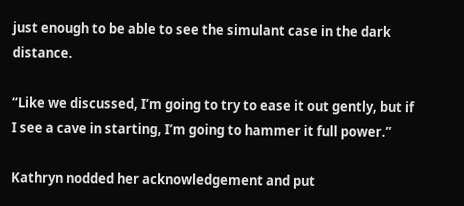just enough to be able to see the simulant case in the dark distance.

“Like we discussed, I’m going to try to ease it out gently, but if I see a cave in starting, I’m going to hammer it full power.”

Kathryn nodded her acknowledgement and put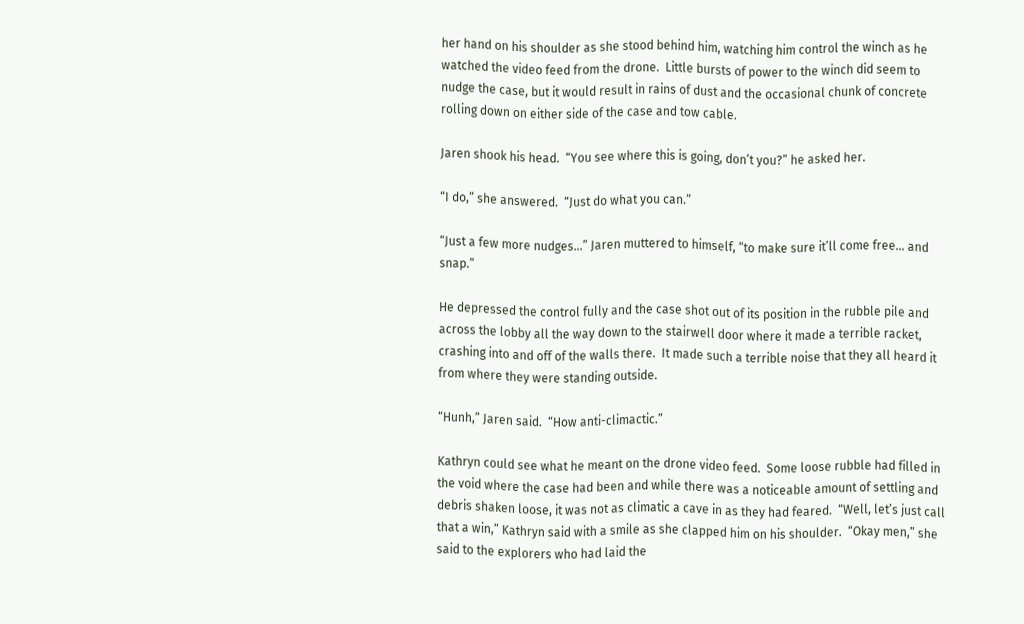her hand on his shoulder as she stood behind him, watching him control the winch as he watched the video feed from the drone.  Little bursts of power to the winch did seem to nudge the case, but it would result in rains of dust and the occasional chunk of concrete rolling down on either side of the case and tow cable.

Jaren shook his head.  “You see where this is going, don’t you?” he asked her.

“I do,” she answered.  “Just do what you can.”

“Just a few more nudges…” Jaren muttered to himself, “to make sure it’ll come free… and snap.”

He depressed the control fully and the case shot out of its position in the rubble pile and across the lobby all the way down to the stairwell door where it made a terrible racket, crashing into and off of the walls there.  It made such a terrible noise that they all heard it from where they were standing outside.

“Hunh,” Jaren said.  “How anti-climactic.”

Kathryn could see what he meant on the drone video feed.  Some loose rubble had filled in the void where the case had been and while there was a noticeable amount of settling and debris shaken loose, it was not as climatic a cave in as they had feared.  “Well, let’s just call that a win,” Kathryn said with a smile as she clapped him on his shoulder.  “Okay men,” she said to the explorers who had laid the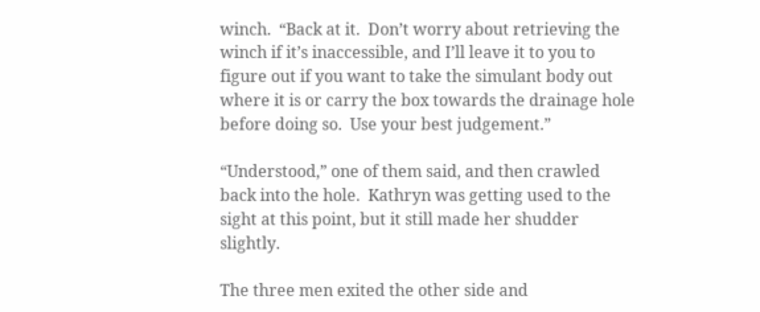winch.  “Back at it.  Don’t worry about retrieving the winch if it’s inaccessible, and I’ll leave it to you to figure out if you want to take the simulant body out where it is or carry the box towards the drainage hole before doing so.  Use your best judgement.”

“Understood,” one of them said, and then crawled back into the hole.  Kathryn was getting used to the sight at this point, but it still made her shudder slightly.

The three men exited the other side and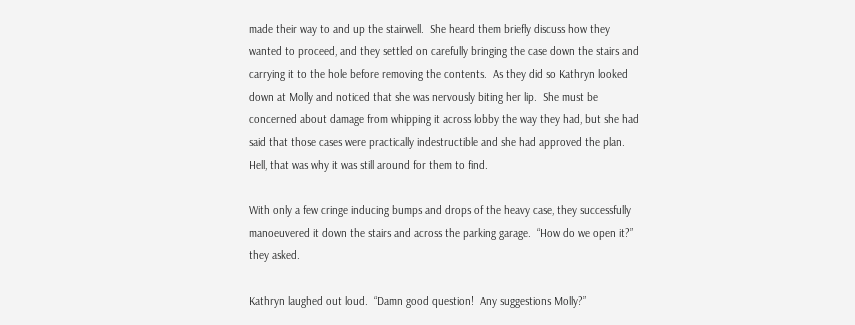made their way to and up the stairwell.  She heard them briefly discuss how they wanted to proceed, and they settled on carefully bringing the case down the stairs and carrying it to the hole before removing the contents.  As they did so Kathryn looked down at Molly and noticed that she was nervously biting her lip.  She must be concerned about damage from whipping it across lobby the way they had, but she had said that those cases were practically indestructible and she had approved the plan.  Hell, that was why it was still around for them to find.

With only a few cringe inducing bumps and drops of the heavy case, they successfully manoeuvered it down the stairs and across the parking garage.  “How do we open it?” they asked.

Kathryn laughed out loud.  “Damn good question!  Any suggestions Molly?”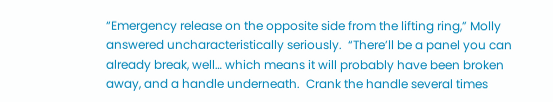“Emergency release on the opposite side from the lifting ring,” Molly answered uncharacteristically seriously.  “There’ll be a panel you can already break, well… which means it will probably have been broken away, and a handle underneath.  Crank the handle several times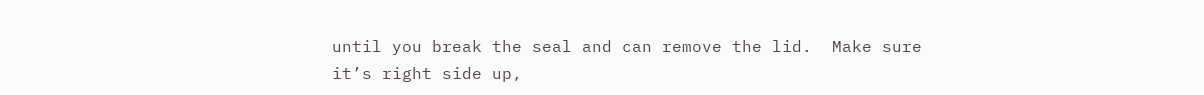until you break the seal and can remove the lid.  Make sure it’s right side up,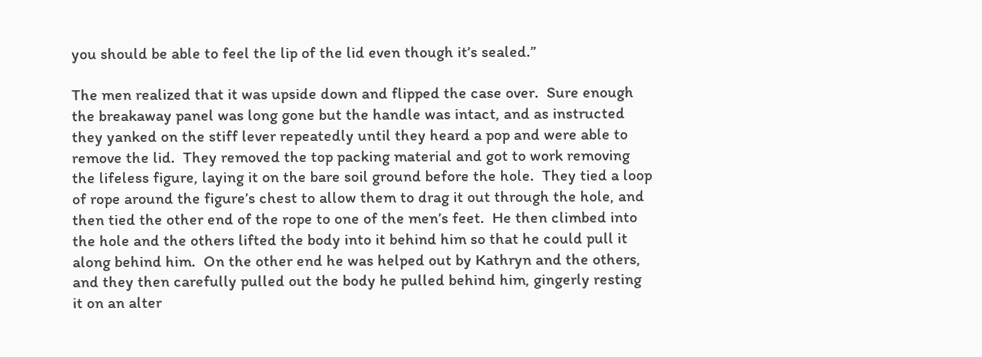you should be able to feel the lip of the lid even though it’s sealed.”

The men realized that it was upside down and flipped the case over.  Sure enough the breakaway panel was long gone but the handle was intact, and as instructed they yanked on the stiff lever repeatedly until they heard a pop and were able to remove the lid.  They removed the top packing material and got to work removing the lifeless figure, laying it on the bare soil ground before the hole.  They tied a loop of rope around the figure’s chest to allow them to drag it out through the hole, and then tied the other end of the rope to one of the men’s feet.  He then climbed into the hole and the others lifted the body into it behind him so that he could pull it along behind him.  On the other end he was helped out by Kathryn and the others, and they then carefully pulled out the body he pulled behind him, gingerly resting it on an alter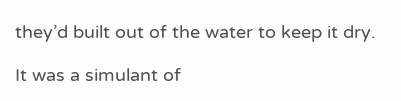they’d built out of the water to keep it dry.

It was a simulant of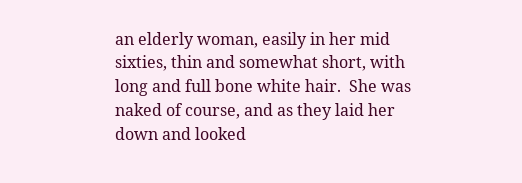an elderly woman, easily in her mid sixties, thin and somewhat short, with long and full bone white hair.  She was naked of course, and as they laid her down and looked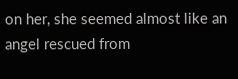on her, she seemed almost like an angel rescued from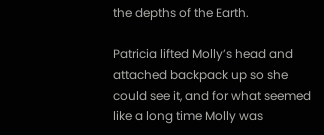the depths of the Earth.

Patricia lifted Molly’s head and attached backpack up so she could see it, and for what seemed like a long time Molly was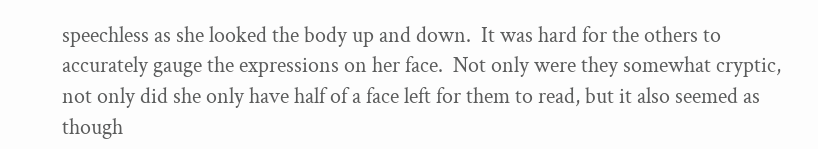speechless as she looked the body up and down.  It was hard for the others to accurately gauge the expressions on her face.  Not only were they somewhat cryptic, not only did she only have half of a face left for them to read, but it also seemed as though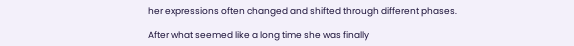her expressions often changed and shifted through different phases.

After what seemed like a long time she was finally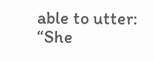able to utter: “She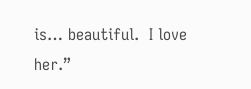is… beautiful.  I love her.”